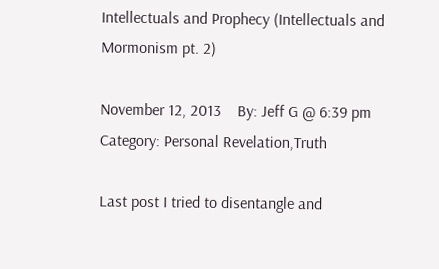Intellectuals and Prophecy (Intellectuals and Mormonism pt. 2)

November 12, 2013    By: Jeff G @ 6:39 pm   Category: Personal Revelation,Truth

Last post I tried to disentangle and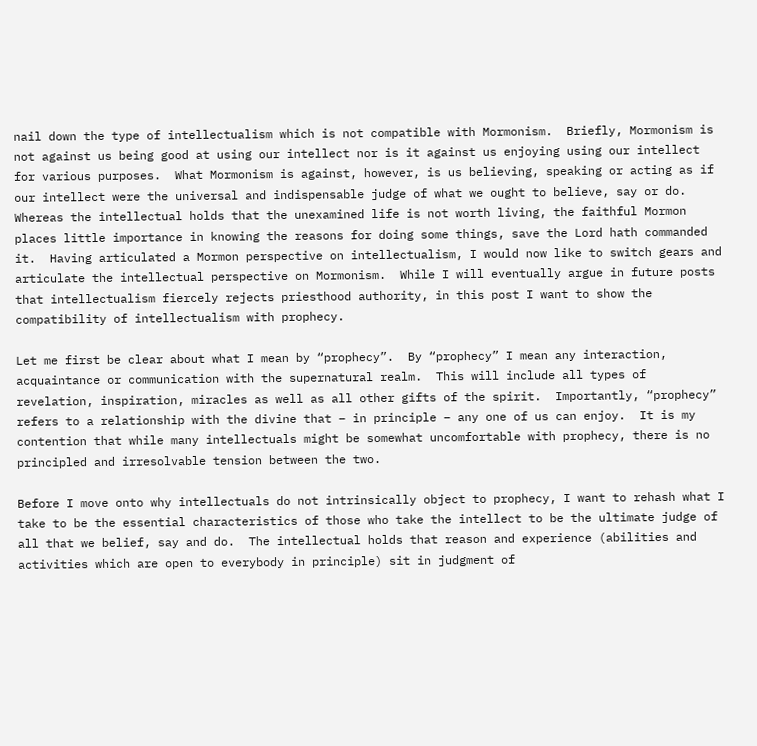nail down the type of intellectualism which is not compatible with Mormonism.  Briefly, Mormonism is not against us being good at using our intellect nor is it against us enjoying using our intellect for various purposes.  What Mormonism is against, however, is us believing, speaking or acting as if our intellect were the universal and indispensable judge of what we ought to believe, say or do.  Whereas the intellectual holds that the unexamined life is not worth living, the faithful Mormon places little importance in knowing the reasons for doing some things, save the Lord hath commanded it.  Having articulated a Mormon perspective on intellectualism, I would now like to switch gears and articulate the intellectual perspective on Mormonism.  While I will eventually argue in future posts that intellectualism fiercely rejects priesthood authority, in this post I want to show the compatibility of intellectualism with prophecy.

Let me first be clear about what I mean by “prophecy”.  By “prophecy” I mean any interaction, acquaintance or communication with the supernatural realm.  This will include all types of revelation, inspiration, miracles as well as all other gifts of the spirit.  Importantly, “prophecy” refers to a relationship with the divine that – in principle – any one of us can enjoy.  It is my contention that while many intellectuals might be somewhat uncomfortable with prophecy, there is no principled and irresolvable tension between the two.

Before I move onto why intellectuals do not intrinsically object to prophecy, I want to rehash what I take to be the essential characteristics of those who take the intellect to be the ultimate judge of all that we belief, say and do.  The intellectual holds that reason and experience (abilities and activities which are open to everybody in principle) sit in judgment of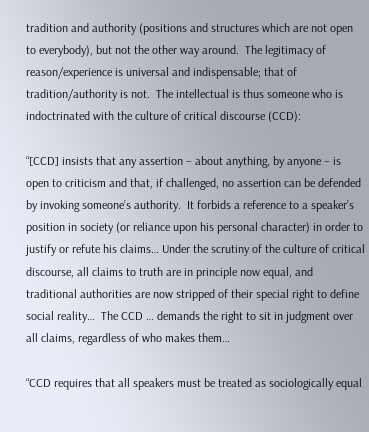tradition and authority (positions and structures which are not open to everybody), but not the other way around.  The legitimacy of reason/experience is universal and indispensable; that of tradition/authority is not.  The intellectual is thus someone who is indoctrinated with the culture of critical discourse (CCD):

“[CCD] insists that any assertion – about anything, by anyone – is open to criticism and that, if challenged, no assertion can be defended by invoking someone’s authority.  It forbids a reference to a speaker’s position in society (or reliance upon his personal character) in order to justify or refute his claims… Under the scrutiny of the culture of critical discourse, all claims to truth are in principle now equal, and traditional authorities are now stripped of their special right to define social reality…  The CCD … demands the right to sit in judgment over all claims, regardless of who makes them…

“CCD requires that all speakers must be treated as sociologically equal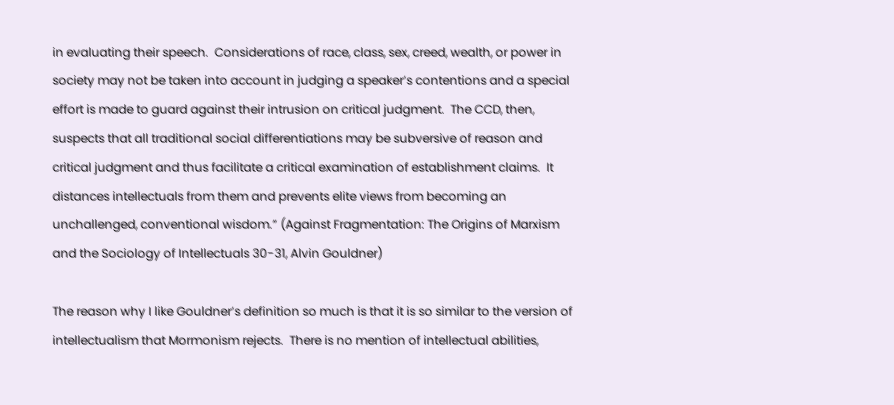in evaluating their speech.  Considerations of race, class, sex, creed, wealth, or power in society may not be taken into account in judging a speaker’s contentions and a special effort is made to guard against their intrusion on critical judgment.  The CCD, then, suspects that all traditional social differentiations may be subversive of reason and critical judgment and thus facilitate a critical examination of establishment claims.  It distances intellectuals from them and prevents elite views from becoming an unchallenged, conventional wisdom.” (Against Fragmentation: The Origins of Marxism and the Sociology of Intellectuals 30-31, Alvin Gouldner)

The reason why I like Gouldner’s definition so much is that it is so similar to the version of intellectualism that Mormonism rejects.  There is no mention of intellectual abilities,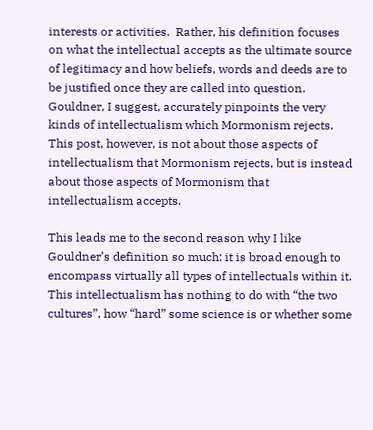interests or activities.  Rather, his definition focuses on what the intellectual accepts as the ultimate source of legitimacy and how beliefs, words and deeds are to be justified once they are called into question.  Gouldner, I suggest, accurately pinpoints the very kinds of intellectualism which Mormonism rejects.  This post, however, is not about those aspects of intellectualism that Mormonism rejects, but is instead about those aspects of Mormonism that intellectualism accepts.

This leads me to the second reason why I like Gouldner’s definition so much: it is broad enough to encompass virtually all types of intellectuals within it.  This intellectualism has nothing to do with “the two cultures”, how “hard” some science is or whether some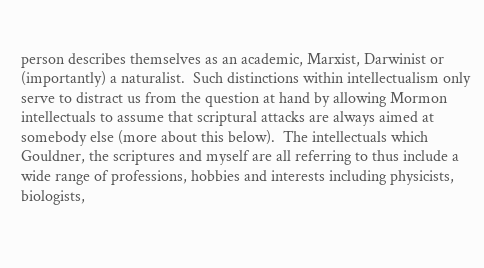person describes themselves as an academic, Marxist, Darwinist or (importantly) a naturalist.  Such distinctions within intellectualism only serve to distract us from the question at hand by allowing Mormon intellectuals to assume that scriptural attacks are always aimed at somebody else (more about this below).  The intellectuals which Gouldner, the scriptures and myself are all referring to thus include a wide range of professions, hobbies and interests including physicists, biologists,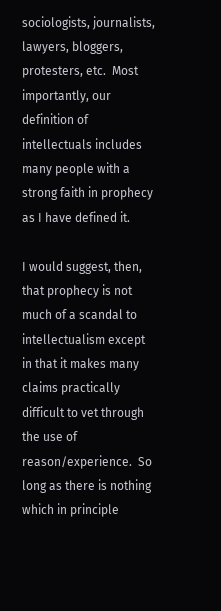sociologists, journalists, lawyers, bloggers, protesters, etc.  Most importantly, our definition of intellectuals includes many people with a strong faith in prophecy as I have defined it.

I would suggest, then, that prophecy is not much of a scandal to intellectualism except in that it makes many claims practically difficult to vet through the use of reason/experience.  So long as there is nothing which in principle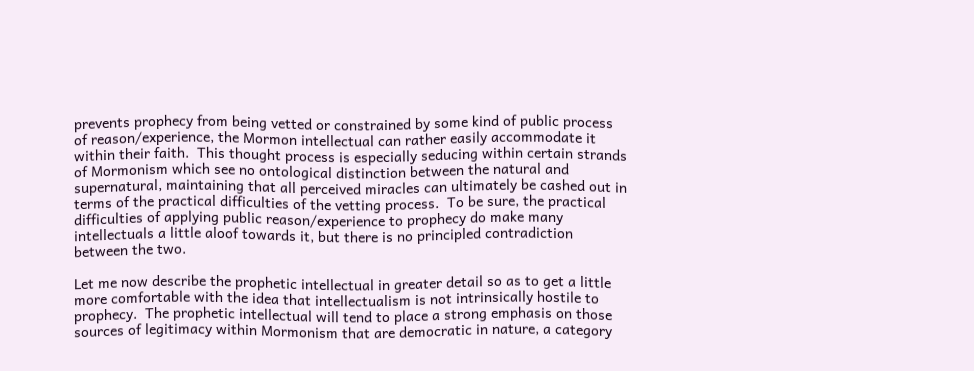prevents prophecy from being vetted or constrained by some kind of public process of reason/experience, the Mormon intellectual can rather easily accommodate it within their faith.  This thought process is especially seducing within certain strands of Mormonism which see no ontological distinction between the natural and supernatural, maintaining that all perceived miracles can ultimately be cashed out in terms of the practical difficulties of the vetting process.  To be sure, the practical difficulties of applying public reason/experience to prophecy do make many intellectuals a little aloof towards it, but there is no principled contradiction between the two.

Let me now describe the prophetic intellectual in greater detail so as to get a little more comfortable with the idea that intellectualism is not intrinsically hostile to prophecy.  The prophetic intellectual will tend to place a strong emphasis on those sources of legitimacy within Mormonism that are democratic in nature, a category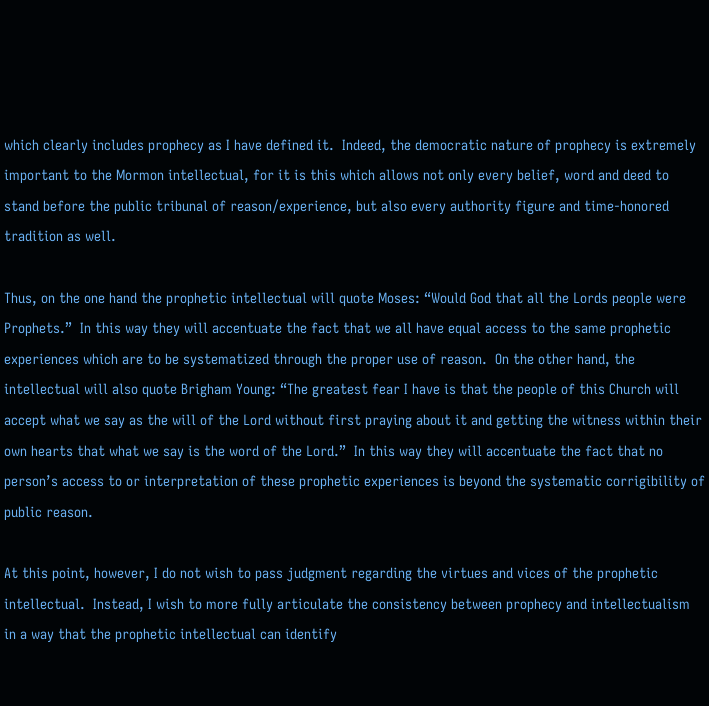which clearly includes prophecy as I have defined it.  Indeed, the democratic nature of prophecy is extremely important to the Mormon intellectual, for it is this which allows not only every belief, word and deed to stand before the public tribunal of reason/experience, but also every authority figure and time-honored tradition as well.

Thus, on the one hand the prophetic intellectual will quote Moses: “Would God that all the Lords people were Prophets.”  In this way they will accentuate the fact that we all have equal access to the same prophetic experiences which are to be systematized through the proper use of reason.  On the other hand, the intellectual will also quote Brigham Young: “The greatest fear I have is that the people of this Church will accept what we say as the will of the Lord without first praying about it and getting the witness within their own hearts that what we say is the word of the Lord.”  In this way they will accentuate the fact that no person’s access to or interpretation of these prophetic experiences is beyond the systematic corrigibility of public reason.

At this point, however, I do not wish to pass judgment regarding the virtues and vices of the prophetic intellectual.  Instead, I wish to more fully articulate the consistency between prophecy and intellectualism in a way that the prophetic intellectual can identify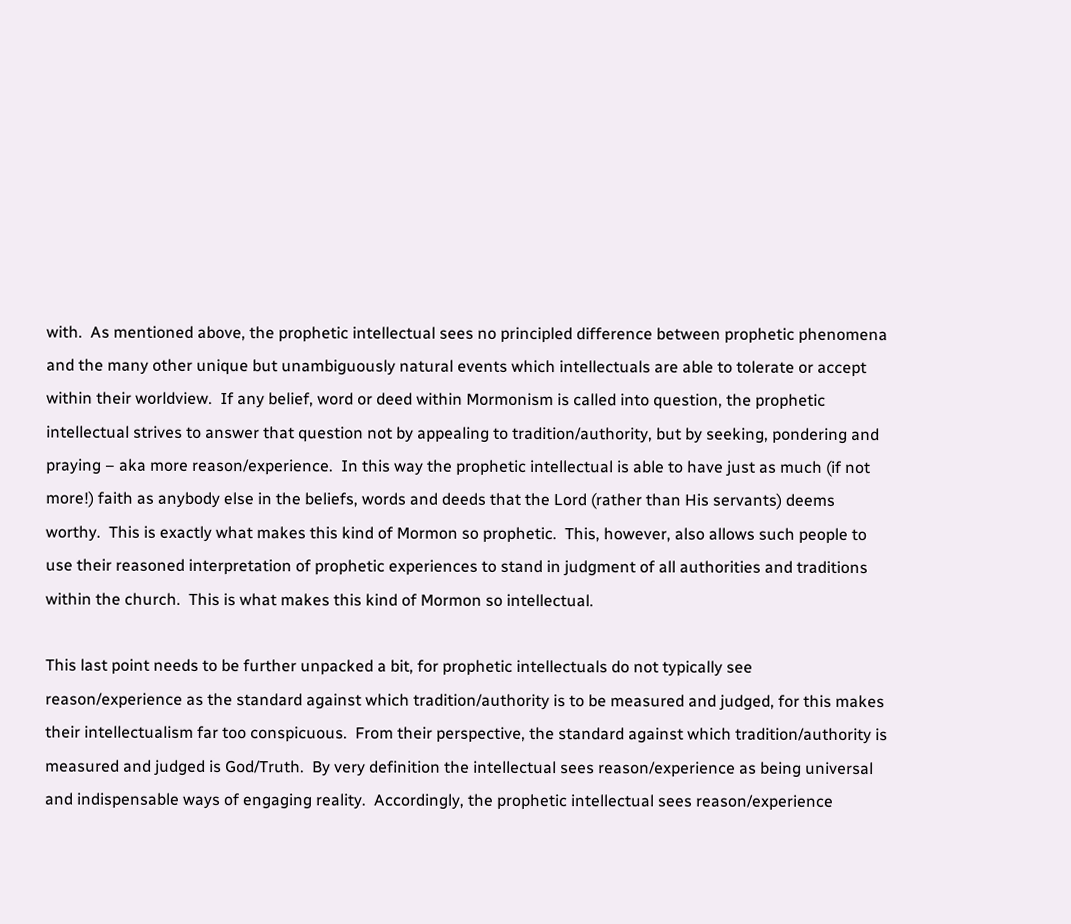with.  As mentioned above, the prophetic intellectual sees no principled difference between prophetic phenomena and the many other unique but unambiguously natural events which intellectuals are able to tolerate or accept within their worldview.  If any belief, word or deed within Mormonism is called into question, the prophetic intellectual strives to answer that question not by appealing to tradition/authority, but by seeking, pondering and praying – aka more reason/experience.  In this way the prophetic intellectual is able to have just as much (if not more!) faith as anybody else in the beliefs, words and deeds that the Lord (rather than His servants) deems worthy.  This is exactly what makes this kind of Mormon so prophetic.  This, however, also allows such people to use their reasoned interpretation of prophetic experiences to stand in judgment of all authorities and traditions within the church.  This is what makes this kind of Mormon so intellectual.

This last point needs to be further unpacked a bit, for prophetic intellectuals do not typically see reason/experience as the standard against which tradition/authority is to be measured and judged, for this makes their intellectualism far too conspicuous.  From their perspective, the standard against which tradition/authority is measured and judged is God/Truth.  By very definition the intellectual sees reason/experience as being universal and indispensable ways of engaging reality.  Accordingly, the prophetic intellectual sees reason/experience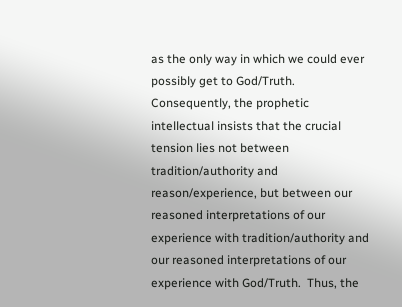as the only way in which we could ever possibly get to God/Truth.  Consequently, the prophetic intellectual insists that the crucial tension lies not between tradition/authority and reason/experience, but between our reasoned interpretations of our experience with tradition/authority and our reasoned interpretations of our experience with God/Truth.  Thus, the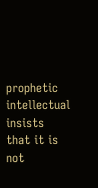prophetic intellectual insists that it is not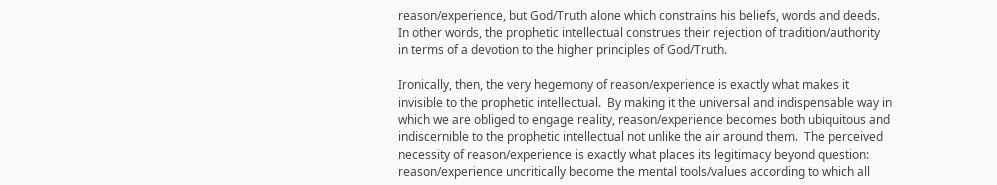reason/experience, but God/Truth alone which constrains his beliefs, words and deeds.  In other words, the prophetic intellectual construes their rejection of tradition/authority in terms of a devotion to the higher principles of God/Truth.

Ironically, then, the very hegemony of reason/experience is exactly what makes it invisible to the prophetic intellectual.  By making it the universal and indispensable way in which we are obliged to engage reality, reason/experience becomes both ubiquitous and indiscernible to the prophetic intellectual not unlike the air around them.  The perceived necessity of reason/experience is exactly what places its legitimacy beyond question: reason/experience uncritically become the mental tools/values according to which all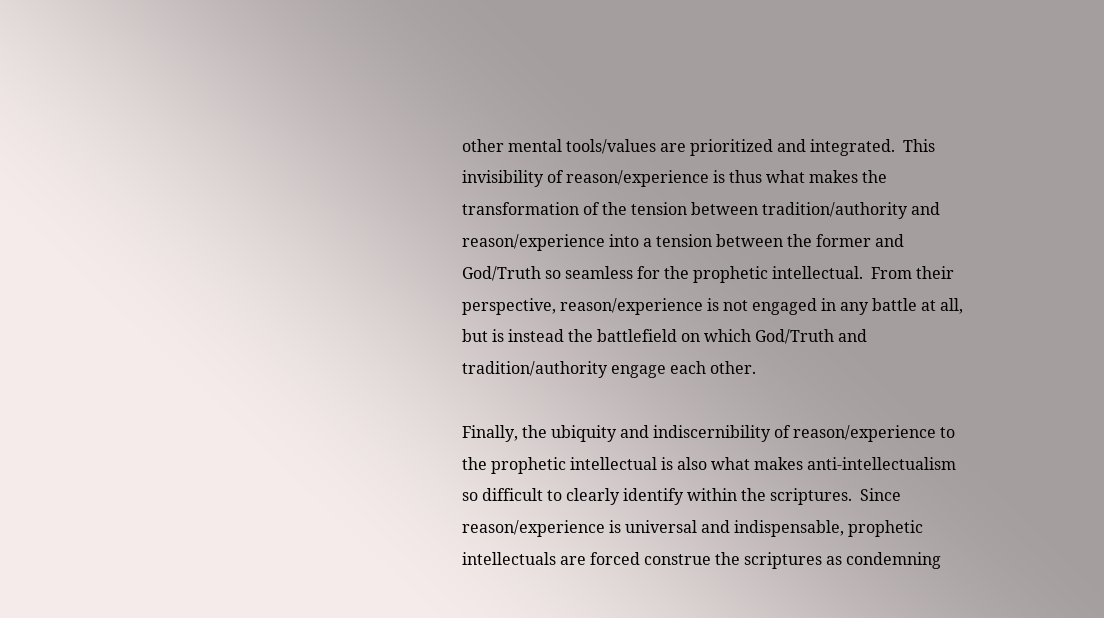other mental tools/values are prioritized and integrated.  This invisibility of reason/experience is thus what makes the transformation of the tension between tradition/authority and reason/experience into a tension between the former and God/Truth so seamless for the prophetic intellectual.  From their perspective, reason/experience is not engaged in any battle at all, but is instead the battlefield on which God/Truth and tradition/authority engage each other.

Finally, the ubiquity and indiscernibility of reason/experience to the prophetic intellectual is also what makes anti-intellectualism so difficult to clearly identify within the scriptures.  Since reason/experience is universal and indispensable, prophetic intellectuals are forced construe the scriptures as condemning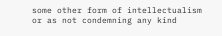some other form of intellectualism or as not condemning any kind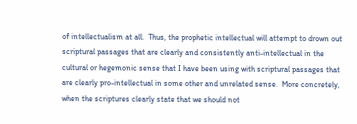of intellectualism at all.  Thus, the prophetic intellectual will attempt to drown out scriptural passages that are clearly and consistently anti-intellectual in the cultural or hegemonic sense that I have been using with scriptural passages that are clearly pro-intellectual in some other and unrelated sense.  More concretely, when the scriptures clearly state that we should not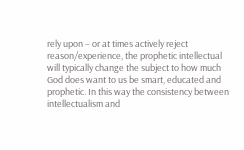rely upon – or at times actively reject reason/experience, the prophetic intellectual will typically change the subject to how much God does want to us be smart, educated and prophetic. In this way the consistency between intellectualism and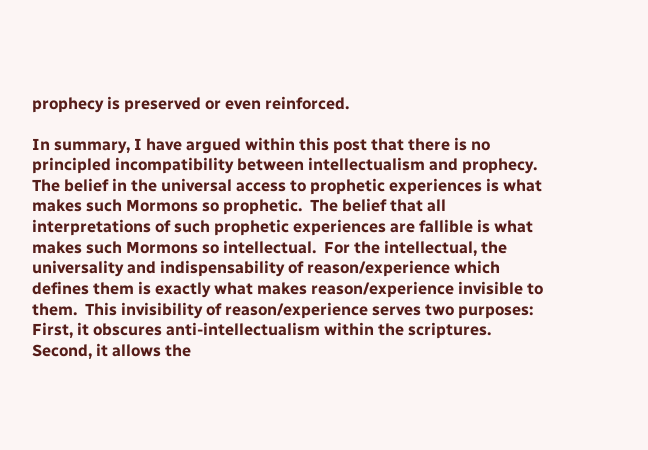prophecy is preserved or even reinforced.

In summary, I have argued within this post that there is no principled incompatibility between intellectualism and prophecy.  The belief in the universal access to prophetic experiences is what makes such Mormons so prophetic.  The belief that all interpretations of such prophetic experiences are fallible is what makes such Mormons so intellectual.  For the intellectual, the universality and indispensability of reason/experience which defines them is exactly what makes reason/experience invisible to them.  This invisibility of reason/experience serves two purposes:  First, it obscures anti-intellectualism within the scriptures.  Second, it allows the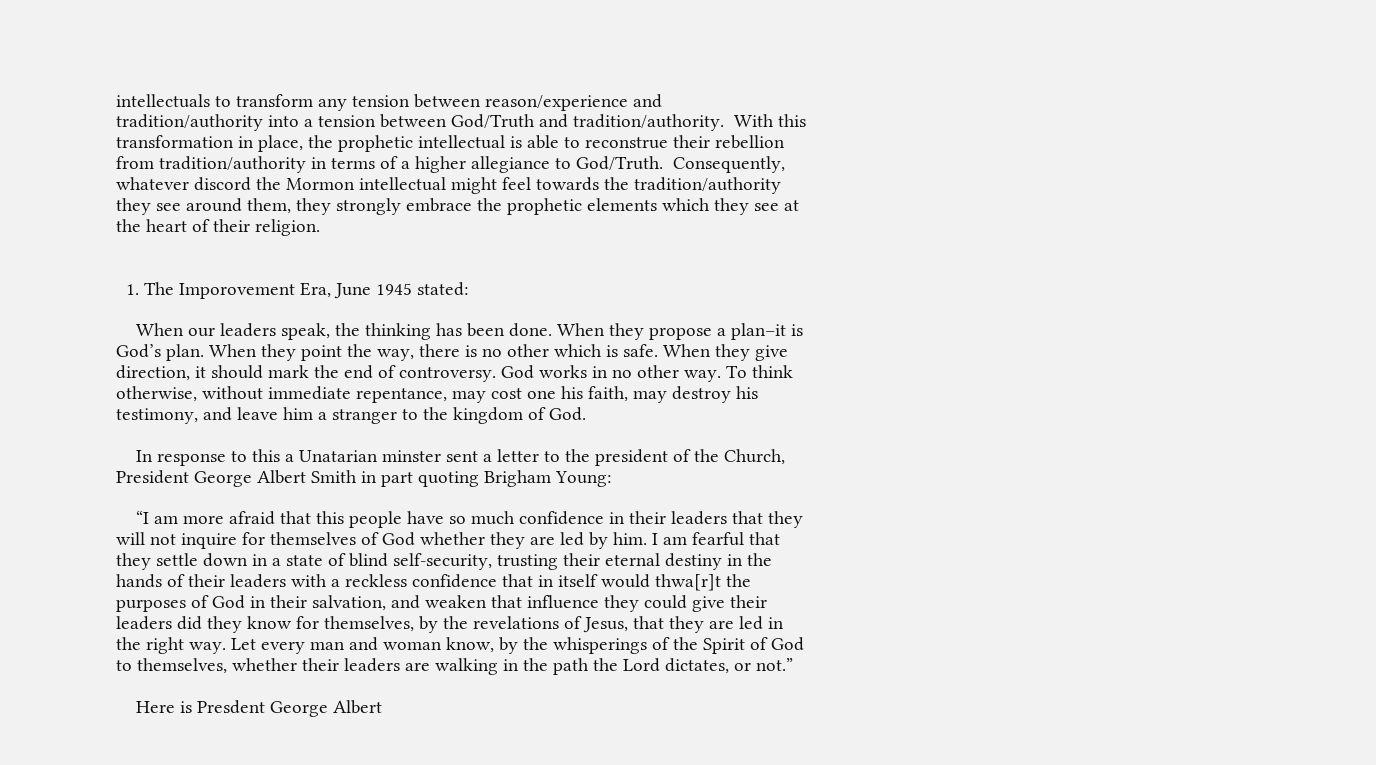intellectuals to transform any tension between reason/experience and tradition/authority into a tension between God/Truth and tradition/authority.  With this transformation in place, the prophetic intellectual is able to reconstrue their rebellion from tradition/authority in terms of a higher allegiance to God/Truth.  Consequently, whatever discord the Mormon intellectual might feel towards the tradition/authority they see around them, they strongly embrace the prophetic elements which they see at the heart of their religion.


  1. The Imporovement Era, June 1945 stated:

    When our leaders speak, the thinking has been done. When they propose a plan–it is God’s plan. When they point the way, there is no other which is safe. When they give direction, it should mark the end of controversy. God works in no other way. To think otherwise, without immediate repentance, may cost one his faith, may destroy his testimony, and leave him a stranger to the kingdom of God.

    In response to this a Unatarian minster sent a letter to the president of the Church, President George Albert Smith in part quoting Brigham Young:

    “I am more afraid that this people have so much confidence in their leaders that they will not inquire for themselves of God whether they are led by him. I am fearful that they settle down in a state of blind self-security, trusting their eternal destiny in the hands of their leaders with a reckless confidence that in itself would thwa[r]t the purposes of God in their salvation, and weaken that influence they could give their leaders did they know for themselves, by the revelations of Jesus, that they are led in the right way. Let every man and woman know, by the whisperings of the Spirit of God to themselves, whether their leaders are walking in the path the Lord dictates, or not.”

    Here is Presdent George Albert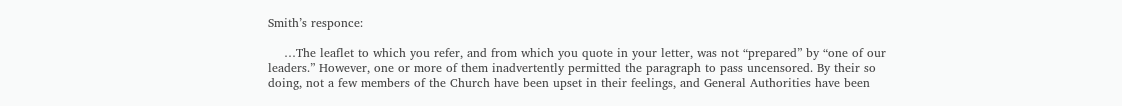Smith’s responce:

    …The leaflet to which you refer, and from which you quote in your letter, was not “prepared” by “one of our leaders.” However, one or more of them inadvertently permitted the paragraph to pass uncensored. By their so doing, not a few members of the Church have been upset in their feelings, and General Authorities have been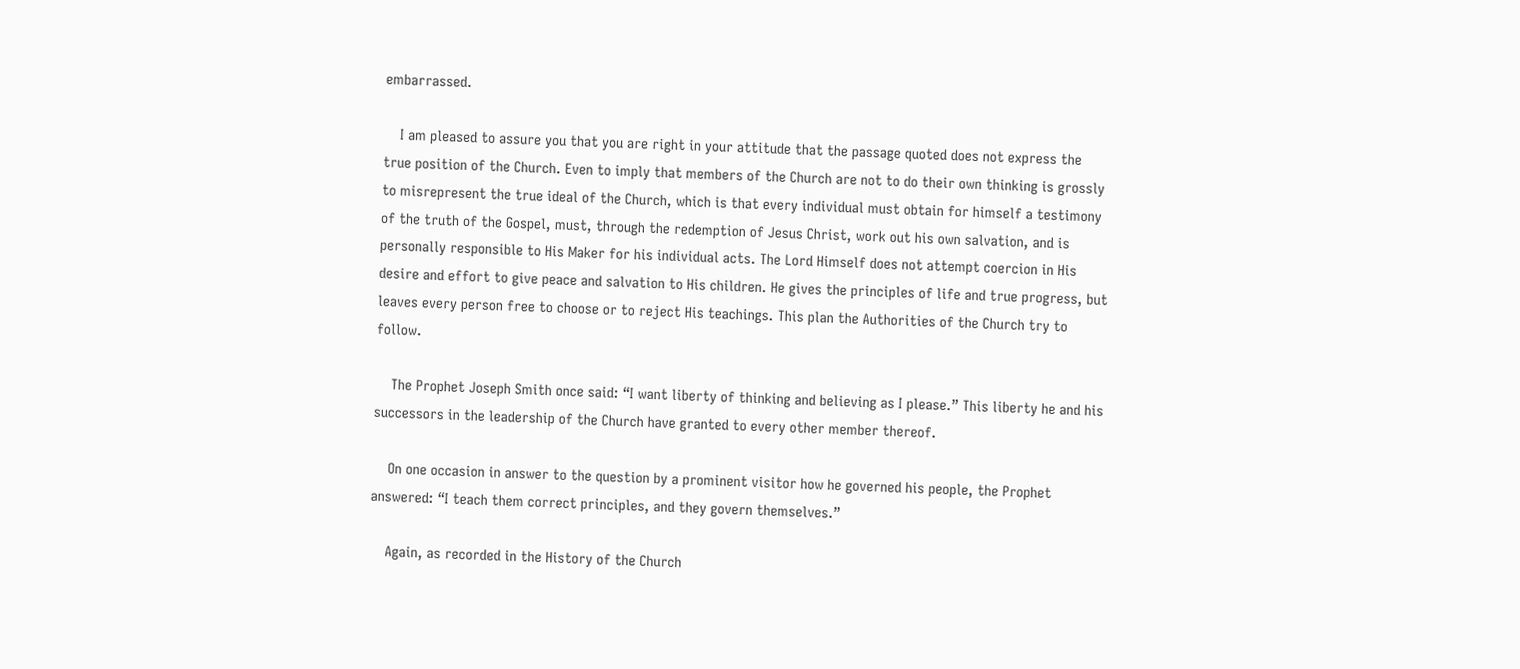embarrassed.

    I am pleased to assure you that you are right in your attitude that the passage quoted does not express the true position of the Church. Even to imply that members of the Church are not to do their own thinking is grossly to misrepresent the true ideal of the Church, which is that every individual must obtain for himself a testimony of the truth of the Gospel, must, through the redemption of Jesus Christ, work out his own salvation, and is personally responsible to His Maker for his individual acts. The Lord Himself does not attempt coercion in His desire and effort to give peace and salvation to His children. He gives the principles of life and true progress, but leaves every person free to choose or to reject His teachings. This plan the Authorities of the Church try to follow.

    The Prophet Joseph Smith once said: “I want liberty of thinking and believing as I please.” This liberty he and his successors in the leadership of the Church have granted to every other member thereof.

    On one occasion in answer to the question by a prominent visitor how he governed his people, the Prophet answered: “I teach them correct principles, and they govern themselves.”

    Again, as recorded in the History of the Church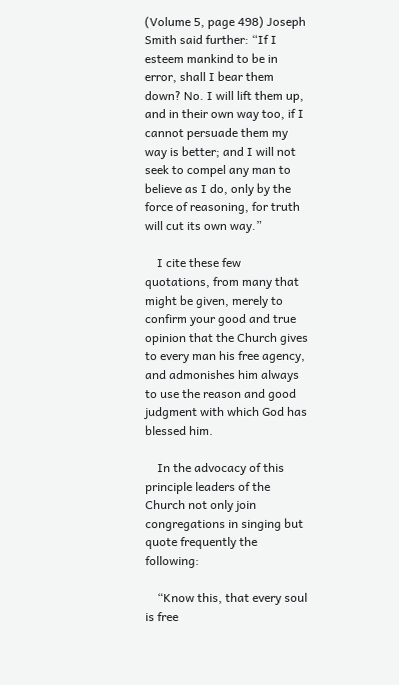(Volume 5, page 498) Joseph Smith said further: “If I esteem mankind to be in error, shall I bear them down? No. I will lift them up, and in their own way too, if I cannot persuade them my way is better; and I will not seek to compel any man to believe as I do, only by the force of reasoning, for truth will cut its own way.”

    I cite these few quotations, from many that might be given, merely to confirm your good and true opinion that the Church gives to every man his free agency, and admonishes him always to use the reason and good judgment with which God has blessed him.

    In the advocacy of this principle leaders of the Church not only join congregations in singing but quote frequently the following:

    “Know this, that every soul is free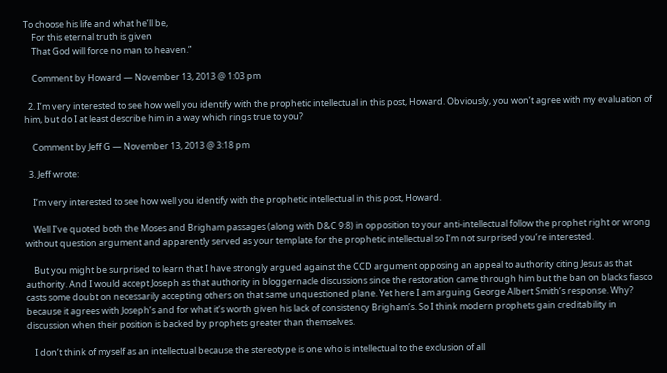To choose his life and what he’ll be,
    For this eternal truth is given
    That God will force no man to heaven.”

    Comment by Howard — November 13, 2013 @ 1:03 pm

  2. I’m very interested to see how well you identify with the prophetic intellectual in this post, Howard. Obviously, you won’t agree with my evaluation of him, but do I at least describe him in a way which rings true to you?

    Comment by Jeff G — November 13, 2013 @ 3:18 pm

  3. Jeff wrote:

    I’m very interested to see how well you identify with the prophetic intellectual in this post, Howard.

    Well I’ve quoted both the Moses and Brigham passages (along with D&C 9:8) in opposition to your anti-intellectual follow the prophet right or wrong without question argument and apparently served as your template for the prophetic intellectual so I’m not surprised you’re interested.

    But you might be surprised to learn that I have strongly argued against the CCD argument opposing an appeal to authority citing Jesus as that authority. And I would accept Joseph as that authority in bloggernacle discussions since the restoration came through him but the ban on blacks fiasco casts some doubt on necessarily accepting others on that same unquestioned plane. Yet here I am arguing George Albert Smith’s response. Why? because it agrees with Joseph’s and for what it’s worth given his lack of consistency Brigham’s. So I think modern prophets gain creditability in discussion when their position is backed by prophets greater than themselves.

    I don’t think of myself as an intellectual because the stereotype is one who is intellectual to the exclusion of all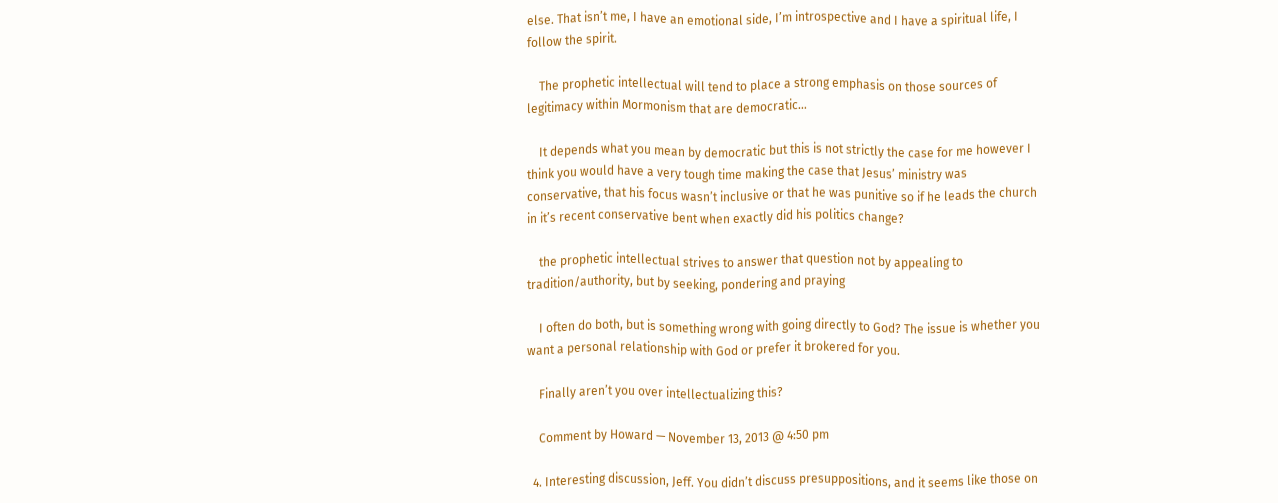else. That isn’t me, I have an emotional side, I’m introspective and I have a spiritual life, I follow the spirit.

    The prophetic intellectual will tend to place a strong emphasis on those sources of legitimacy within Mormonism that are democratic…

    It depends what you mean by democratic but this is not strictly the case for me however I think you would have a very tough time making the case that Jesus’ ministry was conservative, that his focus wasn’t inclusive or that he was punitive so if he leads the church in it’s recent conservative bent when exactly did his politics change?

    the prophetic intellectual strives to answer that question not by appealing to tradition/authority, but by seeking, pondering and praying

    I often do both, but is something wrong with going directly to God? The issue is whether you want a personal relationship with God or prefer it brokered for you.

    Finally aren’t you over intellectualizing this?

    Comment by Howard — November 13, 2013 @ 4:50 pm

  4. Interesting discussion, Jeff. You didn’t discuss presuppositions, and it seems like those on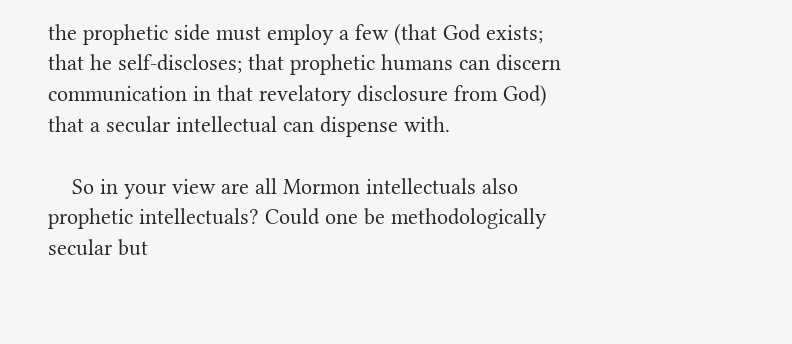the prophetic side must employ a few (that God exists; that he self-discloses; that prophetic humans can discern communication in that revelatory disclosure from God) that a secular intellectual can dispense with.

    So in your view are all Mormon intellectuals also prophetic intellectuals? Could one be methodologically secular but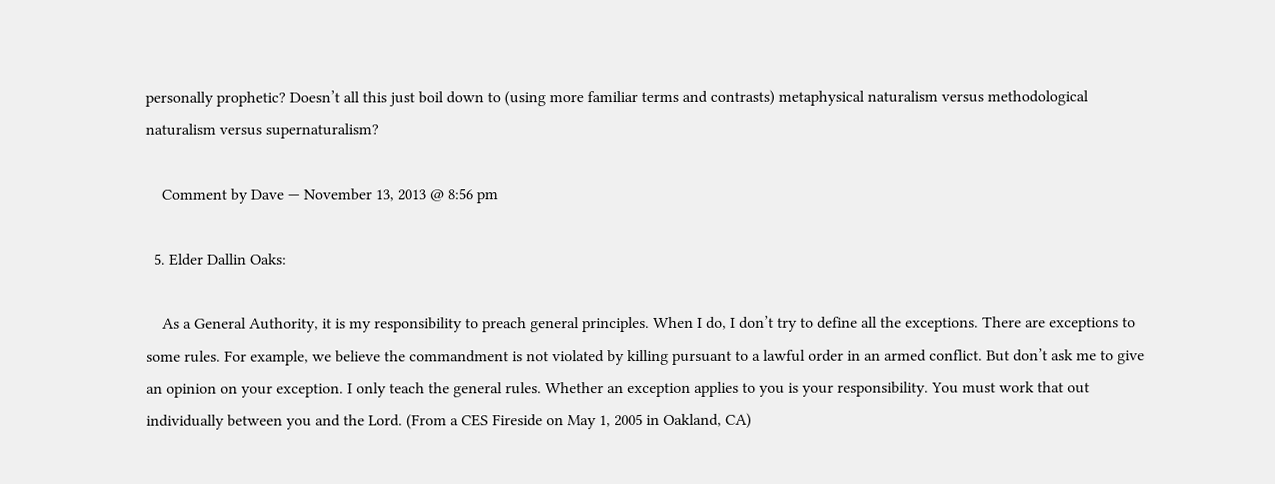personally prophetic? Doesn’t all this just boil down to (using more familiar terms and contrasts) metaphysical naturalism versus methodological naturalism versus supernaturalism?

    Comment by Dave — November 13, 2013 @ 8:56 pm

  5. Elder Dallin Oaks:

    As a General Authority, it is my responsibility to preach general principles. When I do, I don’t try to define all the exceptions. There are exceptions to some rules. For example, we believe the commandment is not violated by killing pursuant to a lawful order in an armed conflict. But don’t ask me to give an opinion on your exception. I only teach the general rules. Whether an exception applies to you is your responsibility. You must work that out individually between you and the Lord. (From a CES Fireside on May 1, 2005 in Oakland, CA)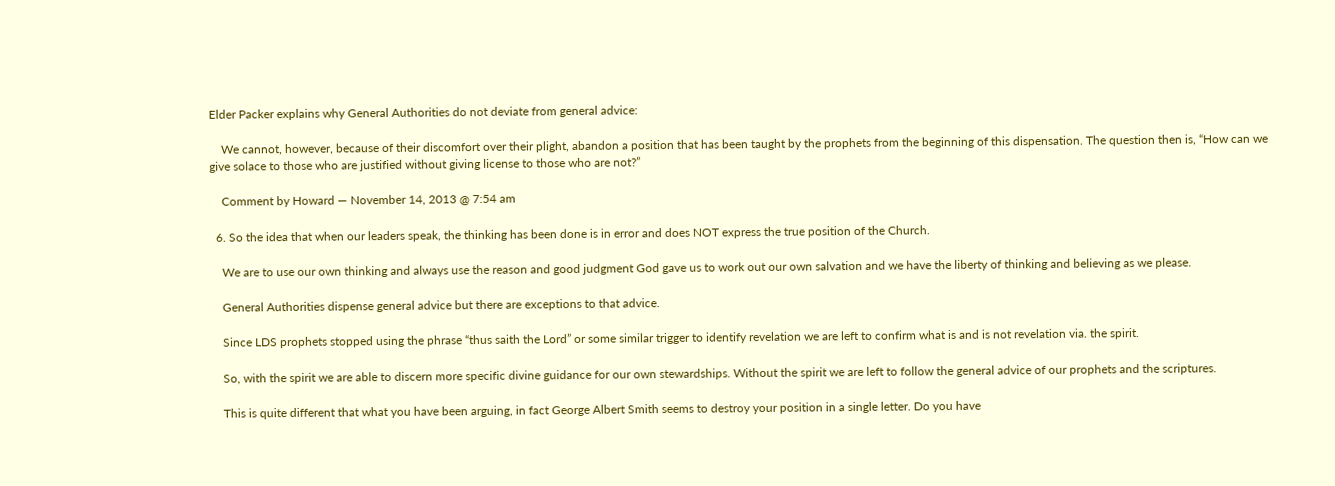Elder Packer explains why General Authorities do not deviate from general advice:

    We cannot, however, because of their discomfort over their plight, abandon a position that has been taught by the prophets from the beginning of this dispensation. The question then is, “How can we give solace to those who are justified without giving license to those who are not?”

    Comment by Howard — November 14, 2013 @ 7:54 am

  6. So the idea that when our leaders speak, the thinking has been done is in error and does NOT express the true position of the Church.

    We are to use our own thinking and always use the reason and good judgment God gave us to work out our own salvation and we have the liberty of thinking and believing as we please.

    General Authorities dispense general advice but there are exceptions to that advice.

    Since LDS prophets stopped using the phrase “thus saith the Lord” or some similar trigger to identify revelation we are left to confirm what is and is not revelation via. the spirit.

    So, with the spirit we are able to discern more specific divine guidance for our own stewardships. Without the spirit we are left to follow the general advice of our prophets and the scriptures.

    This is quite different that what you have been arguing, in fact George Albert Smith seems to destroy your position in a single letter. Do you have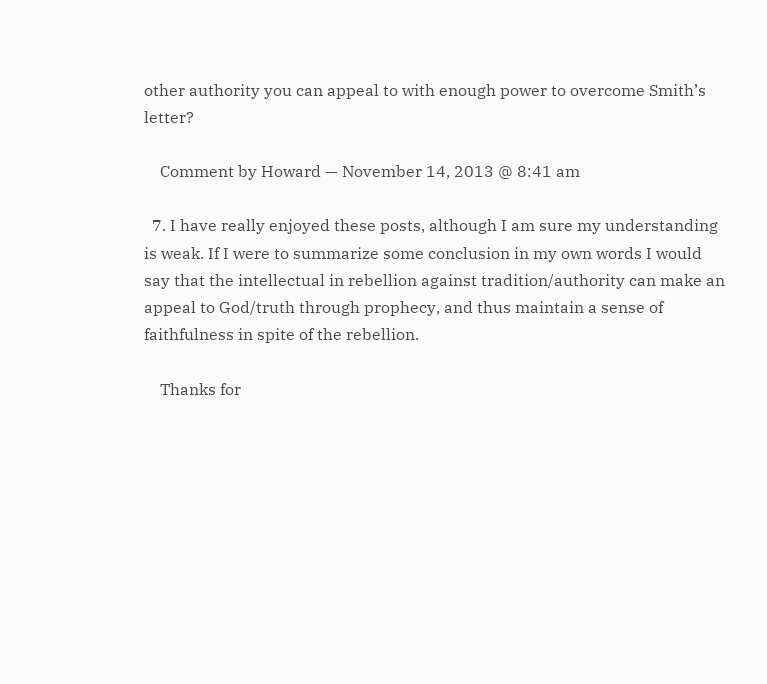other authority you can appeal to with enough power to overcome Smith’s letter?

    Comment by Howard — November 14, 2013 @ 8:41 am

  7. I have really enjoyed these posts, although I am sure my understanding is weak. If I were to summarize some conclusion in my own words I would say that the intellectual in rebellion against tradition/authority can make an appeal to God/truth through prophecy, and thus maintain a sense of faithfulness in spite of the rebellion.

    Thanks for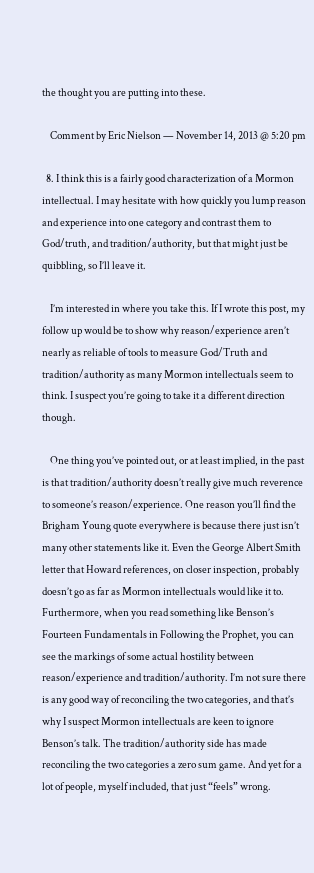the thought you are putting into these.

    Comment by Eric Nielson — November 14, 2013 @ 5:20 pm

  8. I think this is a fairly good characterization of a Mormon intellectual. I may hesitate with how quickly you lump reason and experience into one category and contrast them to God/truth, and tradition/authority, but that might just be quibbling, so I’ll leave it.

    I’m interested in where you take this. If I wrote this post, my follow up would be to show why reason/experience aren’t nearly as reliable of tools to measure God/Truth and tradition/authority as many Mormon intellectuals seem to think. I suspect you’re going to take it a different direction though.

    One thing you’ve pointed out, or at least implied, in the past is that tradition/authority doesn’t really give much reverence to someone’s reason/experience. One reason you’ll find the Brigham Young quote everywhere is because there just isn’t many other statements like it. Even the George Albert Smith letter that Howard references, on closer inspection, probably doesn’t go as far as Mormon intellectuals would like it to. Furthermore, when you read something like Benson’s Fourteen Fundamentals in Following the Prophet, you can see the markings of some actual hostility between reason/experience and tradition/authority. I’m not sure there is any good way of reconciling the two categories, and that’s why I suspect Mormon intellectuals are keen to ignore Benson’s talk. The tradition/authority side has made reconciling the two categories a zero sum game. And yet for a lot of people, myself included, that just “feels” wrong.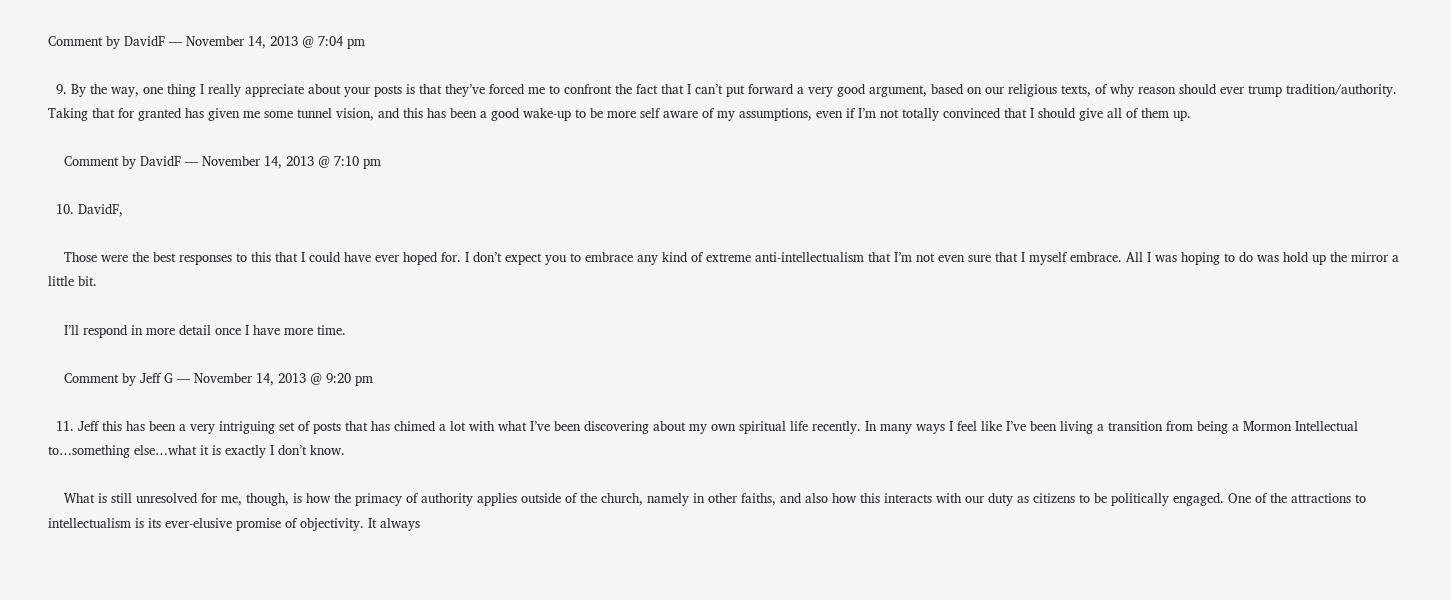Comment by DavidF — November 14, 2013 @ 7:04 pm

  9. By the way, one thing I really appreciate about your posts is that they’ve forced me to confront the fact that I can’t put forward a very good argument, based on our religious texts, of why reason should ever trump tradition/authority. Taking that for granted has given me some tunnel vision, and this has been a good wake-up to be more self aware of my assumptions, even if I’m not totally convinced that I should give all of them up.

    Comment by DavidF — November 14, 2013 @ 7:10 pm

  10. DavidF,

    Those were the best responses to this that I could have ever hoped for. I don’t expect you to embrace any kind of extreme anti-intellectualism that I’m not even sure that I myself embrace. All I was hoping to do was hold up the mirror a little bit.

    I’ll respond in more detail once I have more time.

    Comment by Jeff G — November 14, 2013 @ 9:20 pm

  11. Jeff this has been a very intriguing set of posts that has chimed a lot with what I’ve been discovering about my own spiritual life recently. In many ways I feel like I’ve been living a transition from being a Mormon Intellectual to…something else…what it is exactly I don’t know.

    What is still unresolved for me, though, is how the primacy of authority applies outside of the church, namely in other faiths, and also how this interacts with our duty as citizens to be politically engaged. One of the attractions to intellectualism is its ever-elusive promise of objectivity. It always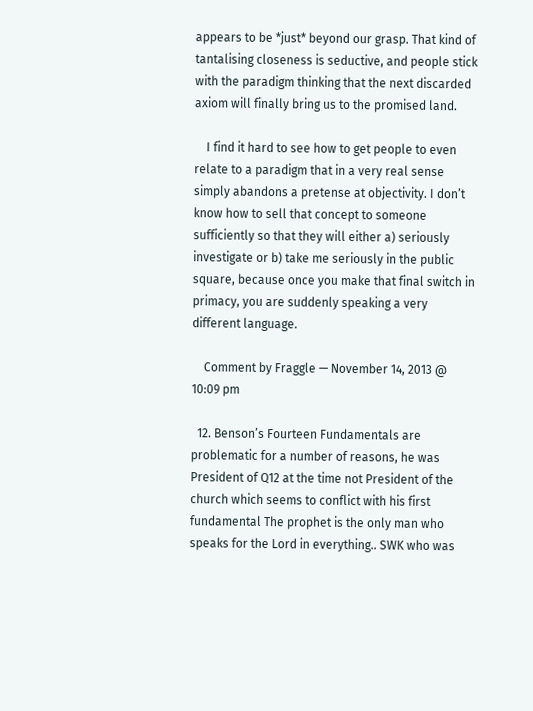appears to be *just* beyond our grasp. That kind of tantalising closeness is seductive, and people stick with the paradigm thinking that the next discarded axiom will finally bring us to the promised land.

    I find it hard to see how to get people to even relate to a paradigm that in a very real sense simply abandons a pretense at objectivity. I don’t know how to sell that concept to someone sufficiently so that they will either a) seriously investigate or b) take me seriously in the public square, because once you make that final switch in primacy, you are suddenly speaking a very different language.

    Comment by Fraggle — November 14, 2013 @ 10:09 pm

  12. Benson’s Fourteen Fundamentals are problematic for a number of reasons, he was President of Q12 at the time not President of the church which seems to conflict with his first fundamental The prophet is the only man who speaks for the Lord in everything.. SWK who was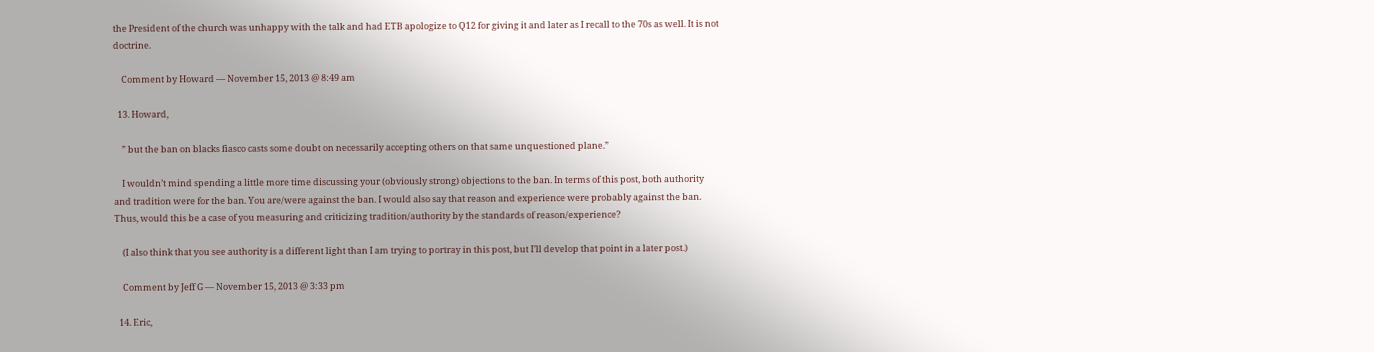the President of the church was unhappy with the talk and had ETB apologize to Q12 for giving it and later as I recall to the 70s as well. It is not doctrine.

    Comment by Howard — November 15, 2013 @ 8:49 am

  13. Howard,

    ” but the ban on blacks fiasco casts some doubt on necessarily accepting others on that same unquestioned plane.”

    I wouldn’t mind spending a little more time discussing your (obviously strong) objections to the ban. In terms of this post, both authority and tradition were for the ban. You are/were against the ban. I would also say that reason and experience were probably against the ban. Thus, would this be a case of you measuring and criticizing tradition/authority by the standards of reason/experience?

    (I also think that you see authority is a different light than I am trying to portray in this post, but I’ll develop that point in a later post.)

    Comment by Jeff G — November 15, 2013 @ 3:33 pm

  14. Eric,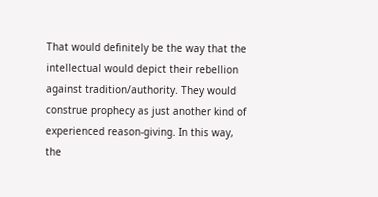That would definitely be the way that the intellectual would depict their rebellion against tradition/authority. They would construe prophecy as just another kind of experienced reason-giving. In this way, the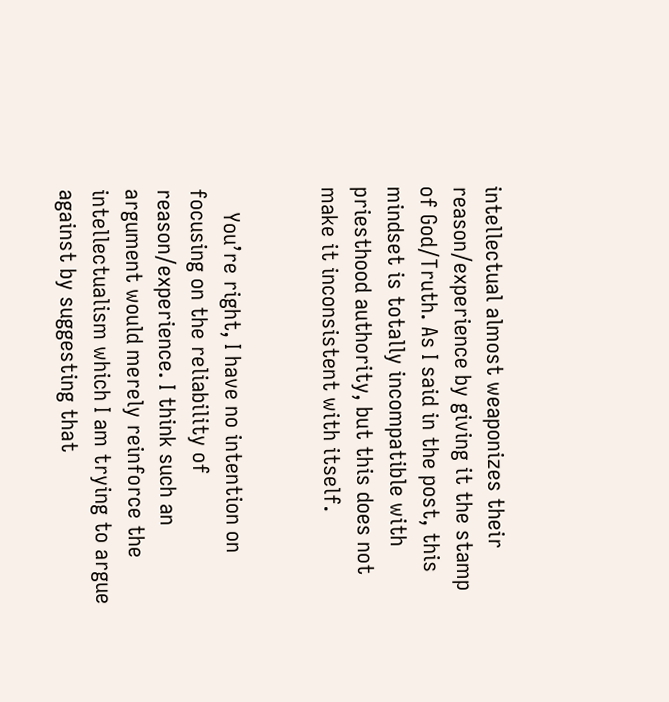intellectual almost weaponizes their reason/experience by giving it the stamp of God/Truth. As I said in the post, this mindset is totally incompatible with priesthood authority, but this does not make it inconsistent with itself.


    You’re right, I have no intention on focusing on the reliability of reason/experience. I think such an argument would merely reinforce the intellectualism which I am trying to argue against by suggesting that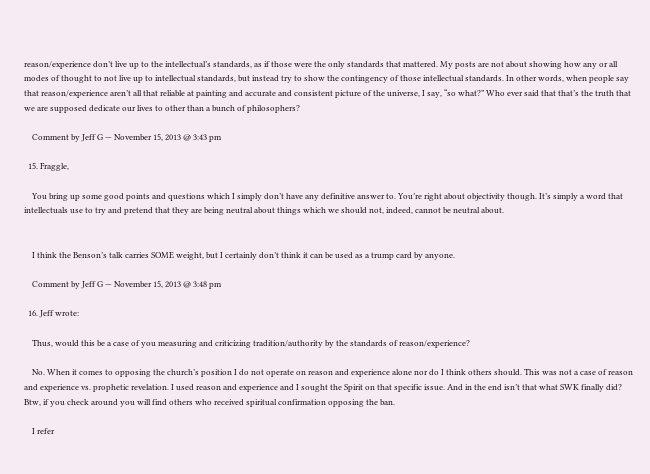reason/experience don’t live up to the intellectual’s standards, as if those were the only standards that mattered. My posts are not about showing how any or all modes of thought to not live up to intellectual standards, but instead try to show the contingency of those intellectual standards. In other words, when people say that reason/experience aren’t all that reliable at painting and accurate and consistent picture of the universe, I say, “so what?” Who ever said that that’s the truth that we are supposed dedicate our lives to other than a bunch of philosophers?

    Comment by Jeff G — November 15, 2013 @ 3:43 pm

  15. Fraggle,

    You bring up some good points and questions which I simply don’t have any definitive answer to. You’re right about objectivity though. It’s simply a word that intellectuals use to try and pretend that they are being neutral about things which we should not, indeed, cannot be neutral about.


    I think the Benson’s talk carries SOME weight, but I certainly don’t think it can be used as a trump card by anyone.

    Comment by Jeff G — November 15, 2013 @ 3:48 pm

  16. Jeff wrote:

    Thus, would this be a case of you measuring and criticizing tradition/authority by the standards of reason/experience?

    No. When it comes to opposing the church’s position I do not operate on reason and experience alone nor do I think others should. This was not a case of reason and experience vs. prophetic revelation. I used reason and experience and I sought the Spirit on that specific issue. And in the end isn’t that what SWK finally did? Btw, if you check around you will find others who received spiritual confirmation opposing the ban.

    I refer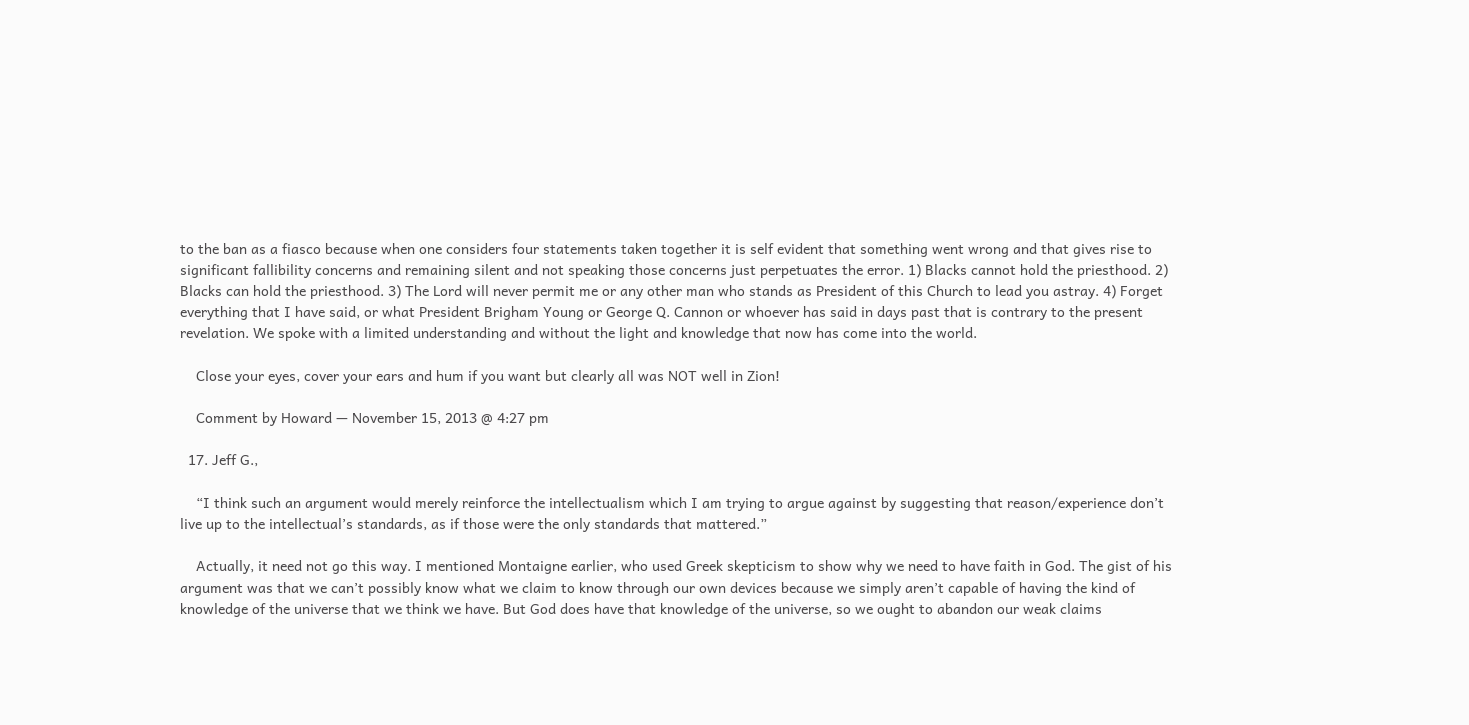to the ban as a fiasco because when one considers four statements taken together it is self evident that something went wrong and that gives rise to significant fallibility concerns and remaining silent and not speaking those concerns just perpetuates the error. 1) Blacks cannot hold the priesthood. 2) Blacks can hold the priesthood. 3) The Lord will never permit me or any other man who stands as President of this Church to lead you astray. 4) Forget everything that I have said, or what President Brigham Young or George Q. Cannon or whoever has said in days past that is contrary to the present revelation. We spoke with a limited understanding and without the light and knowledge that now has come into the world.

    Close your eyes, cover your ears and hum if you want but clearly all was NOT well in Zion!

    Comment by Howard — November 15, 2013 @ 4:27 pm

  17. Jeff G.,

    “I think such an argument would merely reinforce the intellectualism which I am trying to argue against by suggesting that reason/experience don’t live up to the intellectual’s standards, as if those were the only standards that mattered.”

    Actually, it need not go this way. I mentioned Montaigne earlier, who used Greek skepticism to show why we need to have faith in God. The gist of his argument was that we can’t possibly know what we claim to know through our own devices because we simply aren’t capable of having the kind of knowledge of the universe that we think we have. But God does have that knowledge of the universe, so we ought to abandon our weak claims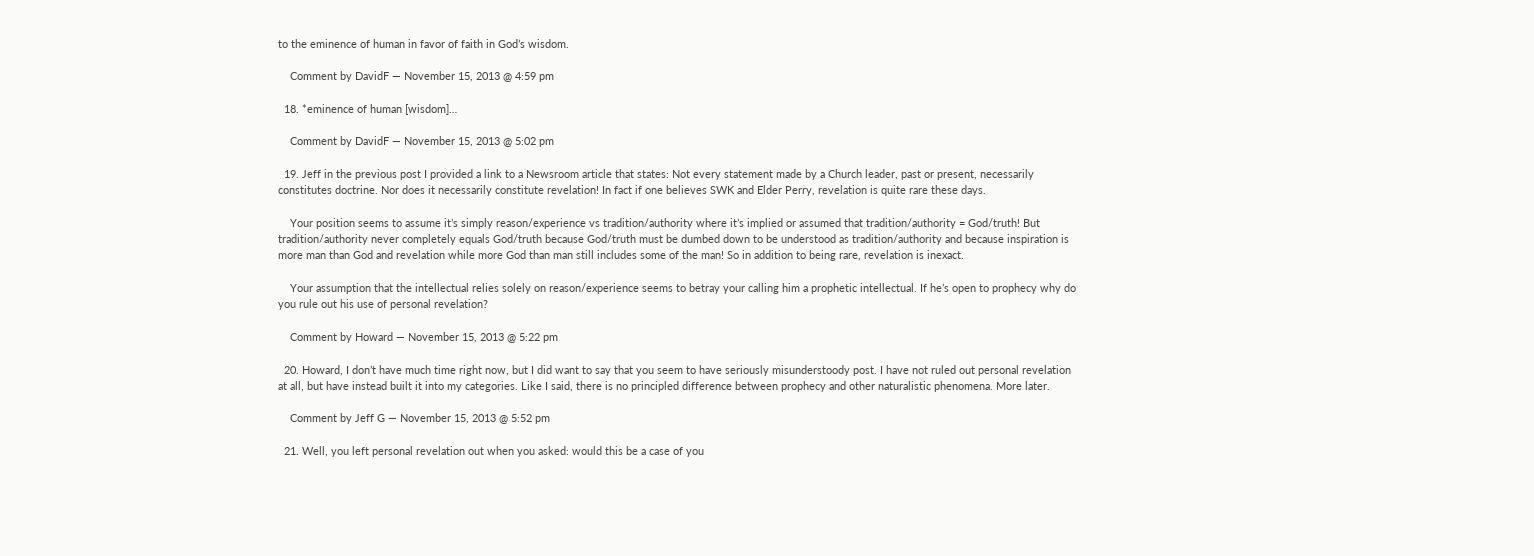to the eminence of human in favor of faith in God’s wisdom.

    Comment by DavidF — November 15, 2013 @ 4:59 pm

  18. *eminence of human [wisdom]…

    Comment by DavidF — November 15, 2013 @ 5:02 pm

  19. Jeff in the previous post I provided a link to a Newsroom article that states: Not every statement made by a Church leader, past or present, necessarily constitutes doctrine. Nor does it necessarily constitute revelation! In fact if one believes SWK and Elder Perry, revelation is quite rare these days.

    Your position seems to assume it’s simply reason/experience vs tradition/authority where it’s implied or assumed that tradition/authority = God/truth! But tradition/authority never completely equals God/truth because God/truth must be dumbed down to be understood as tradition/authority and because inspiration is more man than God and revelation while more God than man still includes some of the man! So in addition to being rare, revelation is inexact.

    Your assumption that the intellectual relies solely on reason/experience seems to betray your calling him a prophetic intellectual. If he’s open to prophecy why do you rule out his use of personal revelation?

    Comment by Howard — November 15, 2013 @ 5:22 pm

  20. Howard, I don’t have much time right now, but I did want to say that you seem to have seriously misunderstoody post. I have not ruled out personal revelation at all, but have instead built it into my categories. Like I said, there is no principled difference between prophecy and other naturalistic phenomena. More later.

    Comment by Jeff G — November 15, 2013 @ 5:52 pm

  21. Well, you left personal revelation out when you asked: would this be a case of you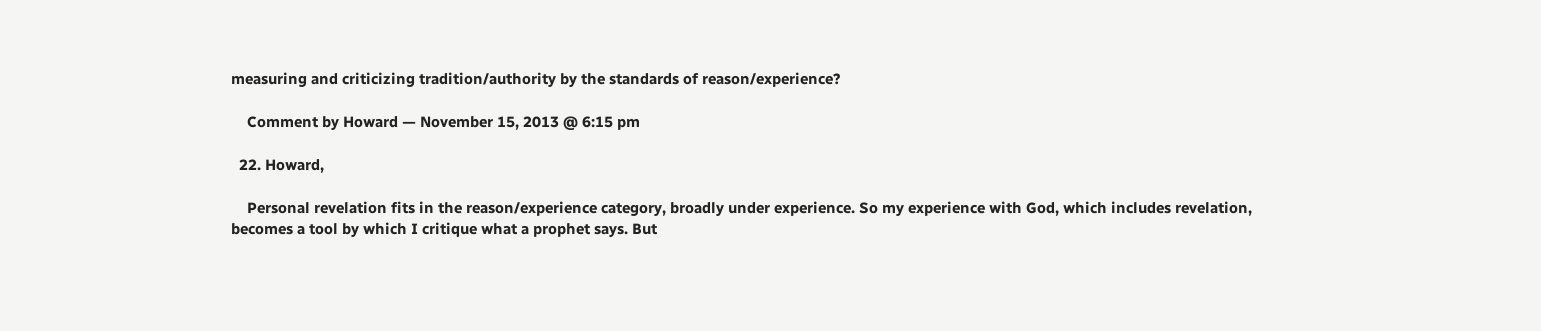measuring and criticizing tradition/authority by the standards of reason/experience?

    Comment by Howard — November 15, 2013 @ 6:15 pm

  22. Howard,

    Personal revelation fits in the reason/experience category, broadly under experience. So my experience with God, which includes revelation, becomes a tool by which I critique what a prophet says. But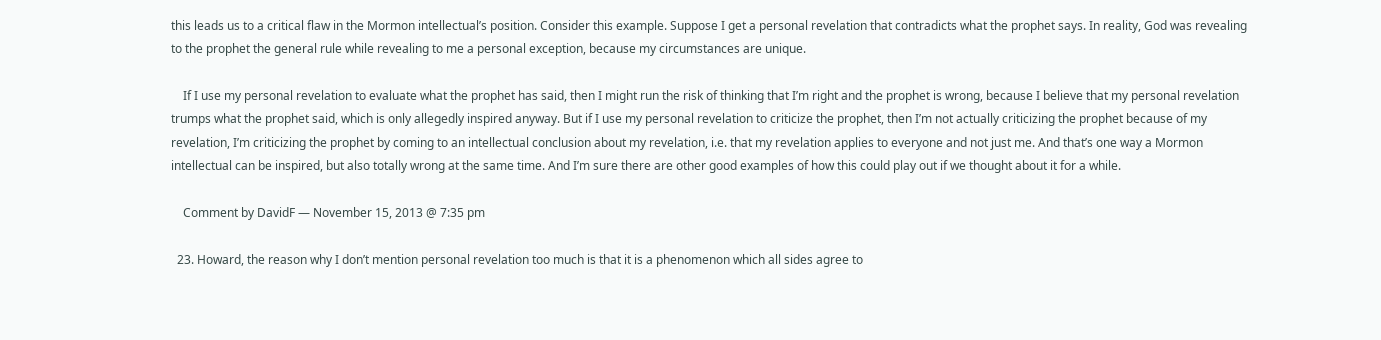this leads us to a critical flaw in the Mormon intellectual’s position. Consider this example. Suppose I get a personal revelation that contradicts what the prophet says. In reality, God was revealing to the prophet the general rule while revealing to me a personal exception, because my circumstances are unique.

    If I use my personal revelation to evaluate what the prophet has said, then I might run the risk of thinking that I’m right and the prophet is wrong, because I believe that my personal revelation trumps what the prophet said, which is only allegedly inspired anyway. But if I use my personal revelation to criticize the prophet, then I’m not actually criticizing the prophet because of my revelation, I’m criticizing the prophet by coming to an intellectual conclusion about my revelation, i.e. that my revelation applies to everyone and not just me. And that’s one way a Mormon intellectual can be inspired, but also totally wrong at the same time. And I’m sure there are other good examples of how this could play out if we thought about it for a while.

    Comment by DavidF — November 15, 2013 @ 7:35 pm

  23. Howard, the reason why I don’t mention personal revelation too much is that it is a phenomenon which all sides agree to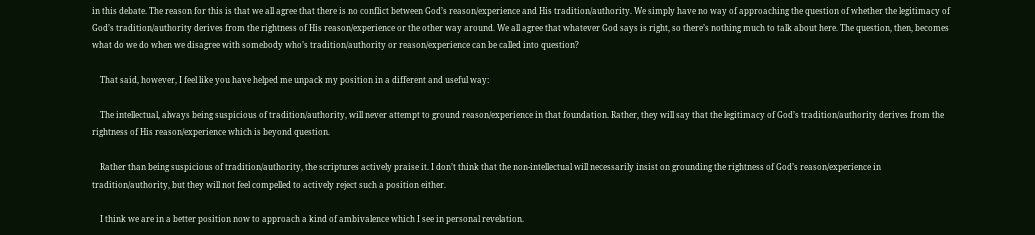in this debate. The reason for this is that we all agree that there is no conflict between God’s reason/experience and His tradition/authority. We simply have no way of approaching the question of whether the legitimacy of God’s tradition/authority derives from the rightness of His reason/experience or the other way around. We all agree that whatever God says is right, so there’s nothing much to talk about here. The question, then, becomes what do we do when we disagree with somebody who’s tradition/authority or reason/experience can be called into question?

    That said, however, I feel like you have helped me unpack my position in a different and useful way:

    The intellectual, always being suspicious of tradition/authority, will never attempt to ground reason/experience in that foundation. Rather, they will say that the legitimacy of God’s tradition/authority derives from the rightness of His reason/experience which is beyond question.

    Rather than being suspicious of tradition/authority, the scriptures actively praise it. I don’t think that the non-intellectual will necessarily insist on grounding the rightness of God’s reason/experience in tradition/authority, but they will not feel compelled to actively reject such a position either.

    I think we are in a better position now to approach a kind of ambivalence which I see in personal revelation.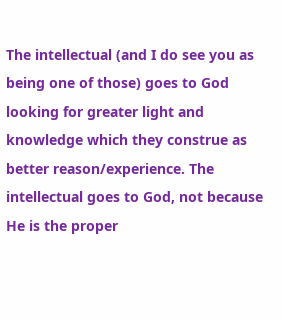The intellectual (and I do see you as being one of those) goes to God looking for greater light and knowledge which they construe as better reason/experience. The intellectual goes to God, not because He is the proper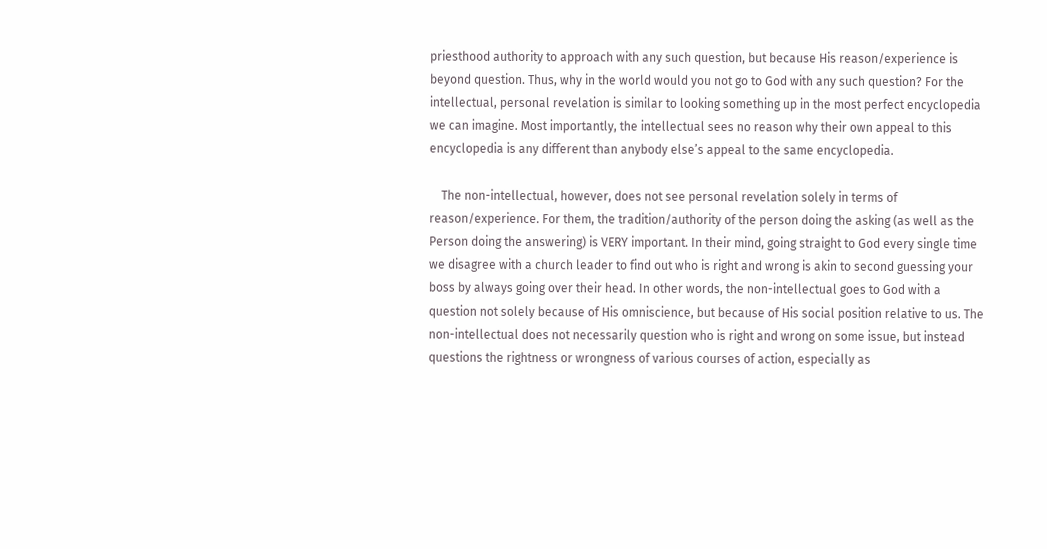priesthood authority to approach with any such question, but because His reason/experience is beyond question. Thus, why in the world would you not go to God with any such question? For the intellectual, personal revelation is similar to looking something up in the most perfect encyclopedia we can imagine. Most importantly, the intellectual sees no reason why their own appeal to this encyclopedia is any different than anybody else’s appeal to the same encyclopedia.

    The non-intellectual, however, does not see personal revelation solely in terms of reason/experience. For them, the tradition/authority of the person doing the asking (as well as the Person doing the answering) is VERY important. In their mind, going straight to God every single time we disagree with a church leader to find out who is right and wrong is akin to second guessing your boss by always going over their head. In other words, the non-intellectual goes to God with a question not solely because of His omniscience, but because of His social position relative to us. The non-intellectual does not necessarily question who is right and wrong on some issue, but instead questions the rightness or wrongness of various courses of action, especially as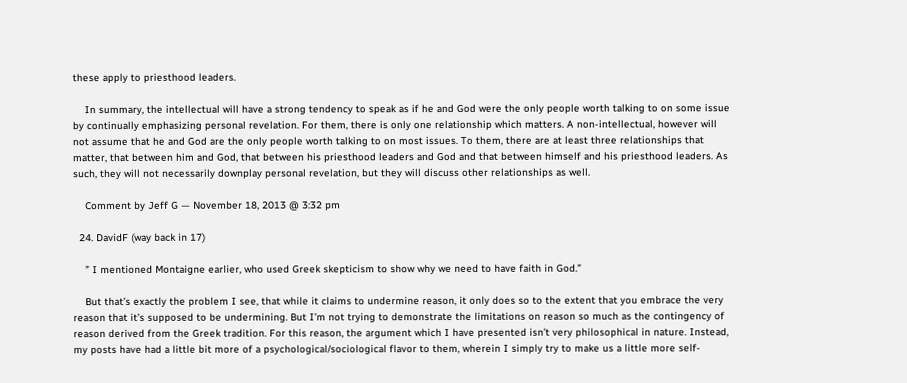these apply to priesthood leaders.

    In summary, the intellectual will have a strong tendency to speak as if he and God were the only people worth talking to on some issue by continually emphasizing personal revelation. For them, there is only one relationship which matters. A non-intellectual, however will not assume that he and God are the only people worth talking to on most issues. To them, there are at least three relationships that matter, that between him and God, that between his priesthood leaders and God and that between himself and his priesthood leaders. As such, they will not necessarily downplay personal revelation, but they will discuss other relationships as well.

    Comment by Jeff G — November 18, 2013 @ 3:32 pm

  24. DavidF (way back in 17)

    ” I mentioned Montaigne earlier, who used Greek skepticism to show why we need to have faith in God.”

    But that’s exactly the problem I see, that while it claims to undermine reason, it only does so to the extent that you embrace the very reason that it’s supposed to be undermining. But I’m not trying to demonstrate the limitations on reason so much as the contingency of reason derived from the Greek tradition. For this reason, the argument which I have presented isn’t very philosophical in nature. Instead, my posts have had a little bit more of a psychological/sociological flavor to them, wherein I simply try to make us a little more self-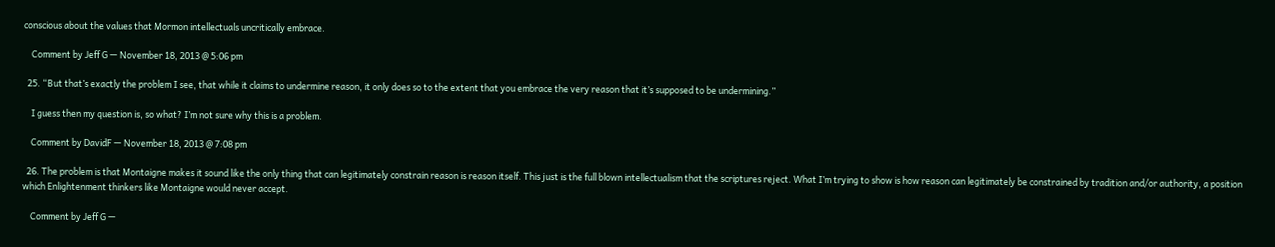conscious about the values that Mormon intellectuals uncritically embrace.

    Comment by Jeff G — November 18, 2013 @ 5:06 pm

  25. “But that’s exactly the problem I see, that while it claims to undermine reason, it only does so to the extent that you embrace the very reason that it’s supposed to be undermining.”

    I guess then my question is, so what? I’m not sure why this is a problem.

    Comment by DavidF — November 18, 2013 @ 7:08 pm

  26. The problem is that Montaigne makes it sound like the only thing that can legitimately constrain reason is reason itself. This just is the full blown intellectualism that the scriptures reject. What I’m trying to show is how reason can legitimately be constrained by tradition and/or authority, a position which Enlightenment thinkers like Montaigne would never accept.

    Comment by Jeff G —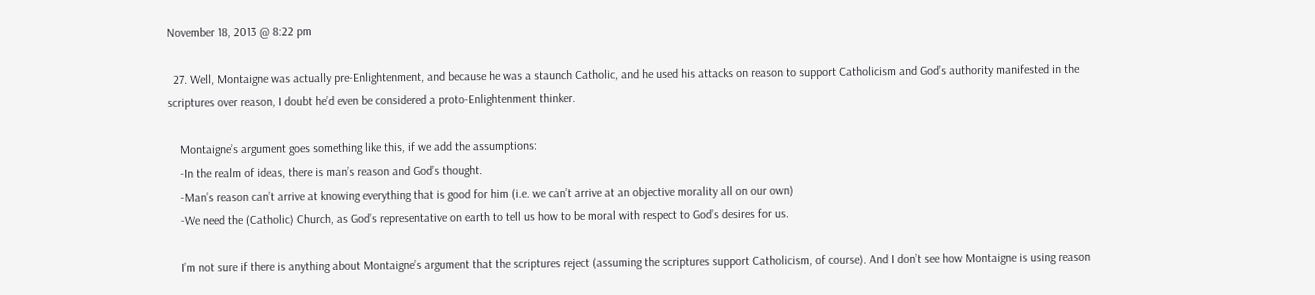November 18, 2013 @ 8:22 pm

  27. Well, Montaigne was actually pre-Enlightenment, and because he was a staunch Catholic, and he used his attacks on reason to support Catholicism and God’s authority manifested in the scriptures over reason, I doubt he’d even be considered a proto-Enlightenment thinker.

    Montaigne’s argument goes something like this, if we add the assumptions:
    -In the realm of ideas, there is man’s reason and God’s thought.
    -Man’s reason can’t arrive at knowing everything that is good for him (i.e. we can’t arrive at an objective morality all on our own)
    -We need the (Catholic) Church, as God’s representative on earth to tell us how to be moral with respect to God’s desires for us.

    I’m not sure if there is anything about Montaigne’s argument that the scriptures reject (assuming the scriptures support Catholicism, of course). And I don’t see how Montaigne is using reason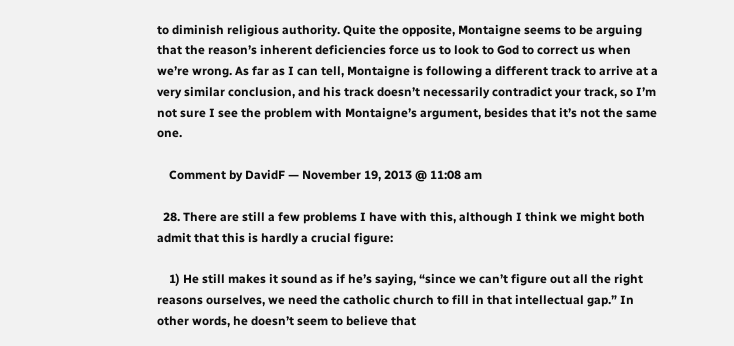to diminish religious authority. Quite the opposite, Montaigne seems to be arguing that the reason’s inherent deficiencies force us to look to God to correct us when we’re wrong. As far as I can tell, Montaigne is following a different track to arrive at a very similar conclusion, and his track doesn’t necessarily contradict your track, so I’m not sure I see the problem with Montaigne’s argument, besides that it’s not the same one.

    Comment by DavidF — November 19, 2013 @ 11:08 am

  28. There are still a few problems I have with this, although I think we might both admit that this is hardly a crucial figure:

    1) He still makes it sound as if he’s saying, “since we can’t figure out all the right reasons ourselves, we need the catholic church to fill in that intellectual gap.” In other words, he doesn’t seem to believe that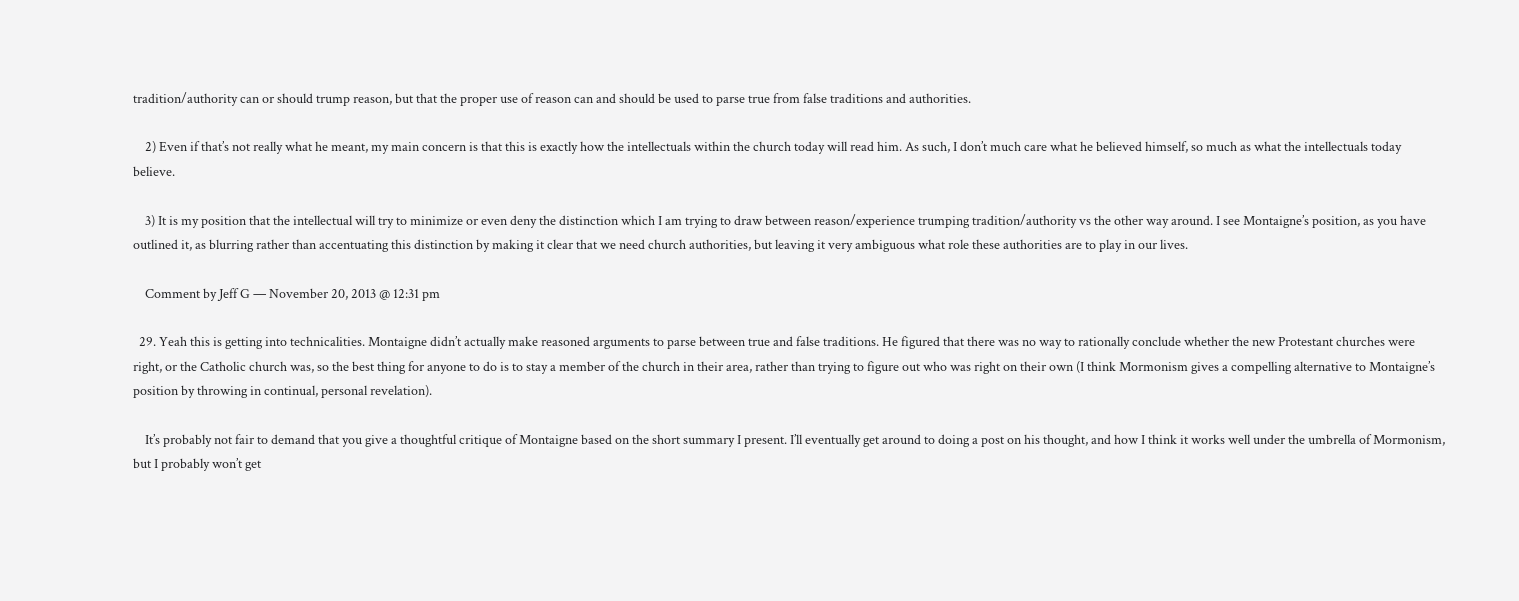tradition/authority can or should trump reason, but that the proper use of reason can and should be used to parse true from false traditions and authorities.

    2) Even if that’s not really what he meant, my main concern is that this is exactly how the intellectuals within the church today will read him. As such, I don’t much care what he believed himself, so much as what the intellectuals today believe.

    3) It is my position that the intellectual will try to minimize or even deny the distinction which I am trying to draw between reason/experience trumping tradition/authority vs the other way around. I see Montaigne’s position, as you have outlined it, as blurring rather than accentuating this distinction by making it clear that we need church authorities, but leaving it very ambiguous what role these authorities are to play in our lives.

    Comment by Jeff G — November 20, 2013 @ 12:31 pm

  29. Yeah this is getting into technicalities. Montaigne didn’t actually make reasoned arguments to parse between true and false traditions. He figured that there was no way to rationally conclude whether the new Protestant churches were right, or the Catholic church was, so the best thing for anyone to do is to stay a member of the church in their area, rather than trying to figure out who was right on their own (I think Mormonism gives a compelling alternative to Montaigne’s position by throwing in continual, personal revelation).

    It’s probably not fair to demand that you give a thoughtful critique of Montaigne based on the short summary I present. I’ll eventually get around to doing a post on his thought, and how I think it works well under the umbrella of Mormonism, but I probably won’t get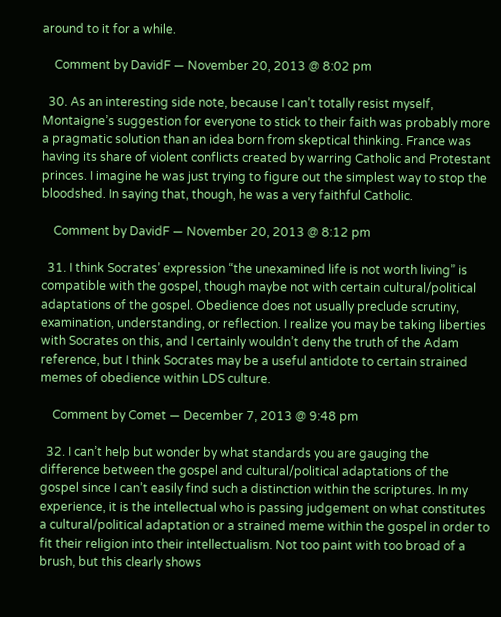around to it for a while.

    Comment by DavidF — November 20, 2013 @ 8:02 pm

  30. As an interesting side note, because I can’t totally resist myself, Montaigne’s suggestion for everyone to stick to their faith was probably more a pragmatic solution than an idea born from skeptical thinking. France was having its share of violent conflicts created by warring Catholic and Protestant princes. I imagine he was just trying to figure out the simplest way to stop the bloodshed. In saying that, though, he was a very faithful Catholic.

    Comment by DavidF — November 20, 2013 @ 8:12 pm

  31. I think Socrates’ expression “the unexamined life is not worth living” is compatible with the gospel, though maybe not with certain cultural/political adaptations of the gospel. Obedience does not usually preclude scrutiny, examination, understanding, or reflection. I realize you may be taking liberties with Socrates on this, and I certainly wouldn’t deny the truth of the Adam reference, but I think Socrates may be a useful antidote to certain strained memes of obedience within LDS culture.

    Comment by Comet — December 7, 2013 @ 9:48 pm

  32. I can’t help but wonder by what standards you are gauging the difference between the gospel and cultural/political adaptations of the gospel since I can’t easily find such a distinction within the scriptures. In my experience, it is the intellectual who is passing judgement on what constitutes a cultural/political adaptation or a strained meme within the gospel in order to fit their religion into their intellectualism. Not too paint with too broad of a brush, but this clearly shows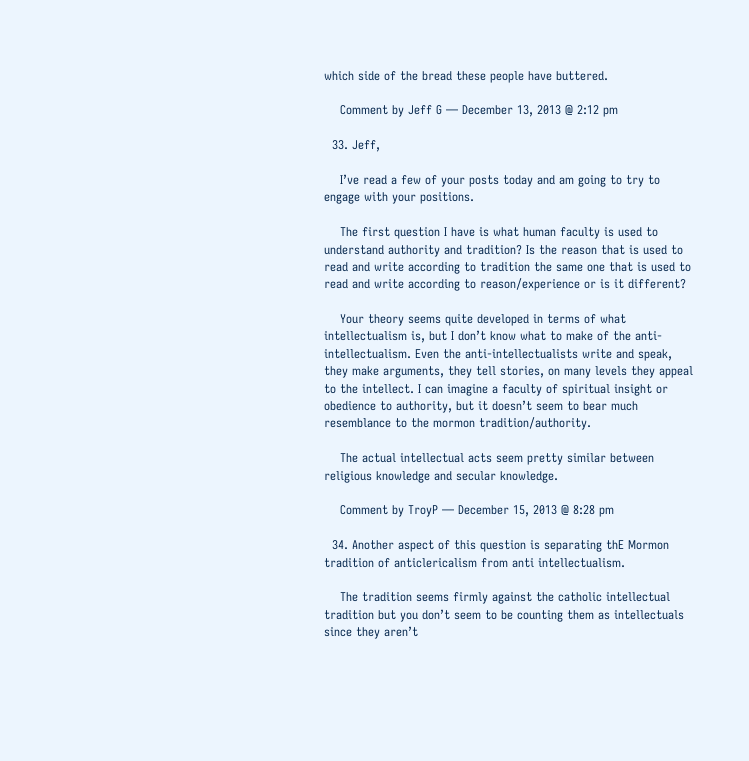which side of the bread these people have buttered.

    Comment by Jeff G — December 13, 2013 @ 2:12 pm

  33. Jeff,

    I’ve read a few of your posts today and am going to try to engage with your positions.

    The first question I have is what human faculty is used to understand authority and tradition? Is the reason that is used to read and write according to tradition the same one that is used to read and write according to reason/experience or is it different?

    Your theory seems quite developed in terms of what intellectualism is, but I don’t know what to make of the anti-intellectualism. Even the anti-intellectualists write and speak, they make arguments, they tell stories, on many levels they appeal to the intellect. I can imagine a faculty of spiritual insight or obedience to authority, but it doesn’t seem to bear much resemblance to the mormon tradition/authority.

    The actual intellectual acts seem pretty similar between religious knowledge and secular knowledge.

    Comment by TroyP — December 15, 2013 @ 8:28 pm

  34. Another aspect of this question is separating thE Mormon tradition of anticlericalism from anti intellectualism.

    The tradition seems firmly against the catholic intellectual tradition but you don’t seem to be counting them as intellectuals since they aren’t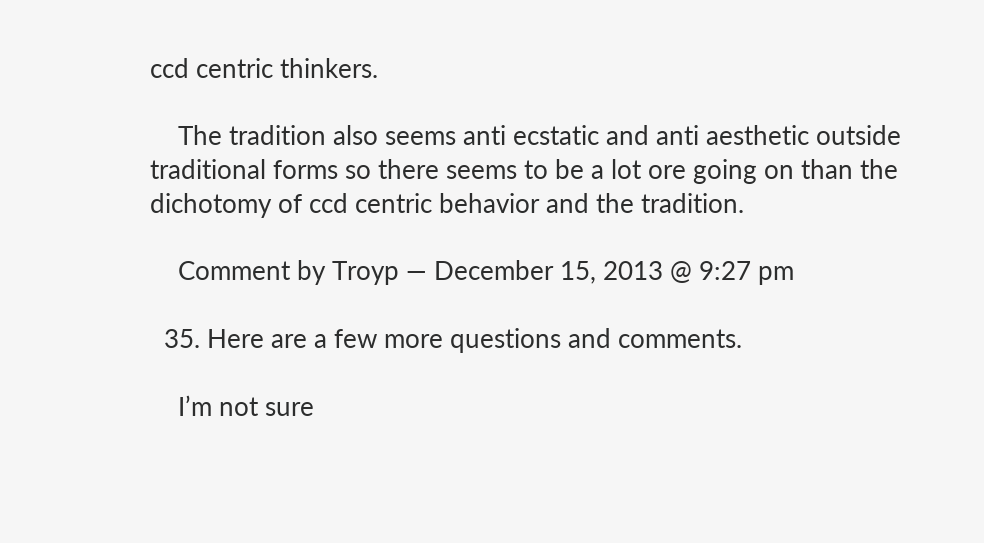ccd centric thinkers.

    The tradition also seems anti ecstatic and anti aesthetic outside traditional forms so there seems to be a lot ore going on than the dichotomy of ccd centric behavior and the tradition.

    Comment by Troyp — December 15, 2013 @ 9:27 pm

  35. Here are a few more questions and comments.

    I’m not sure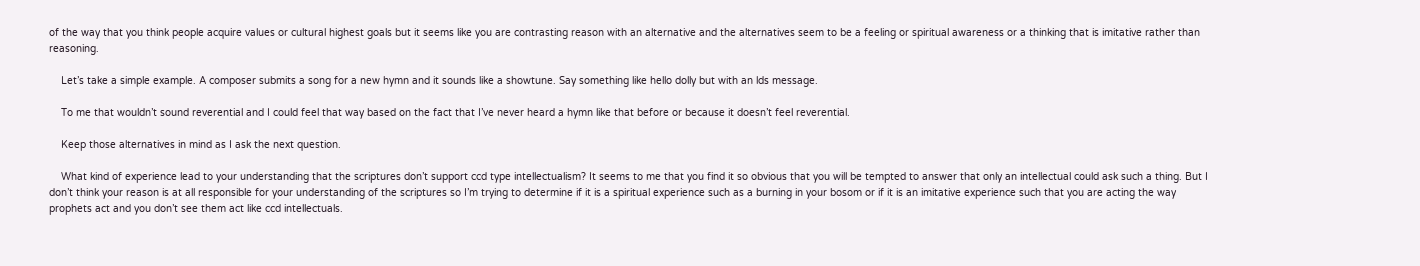of the way that you think people acquire values or cultural highest goals but it seems like you are contrasting reason with an alternative and the alternatives seem to be a feeling or spiritual awareness or a thinking that is imitative rather than reasoning.

    Let’s take a simple example. A composer submits a song for a new hymn and it sounds like a showtune. Say something like hello dolly but with an lds message.

    To me that wouldn’t sound reverential and I could feel that way based on the fact that I’ve never heard a hymn like that before or because it doesn’t feel reverential.

    Keep those alternatives in mind as I ask the next question.

    What kind of experience lead to your understanding that the scriptures don’t support ccd type intellectualism? It seems to me that you find it so obvious that you will be tempted to answer that only an intellectual could ask such a thing. But I don’t think your reason is at all responsible for your understanding of the scriptures so I’m trying to determine if it is a spiritual experience such as a burning in your bosom or if it is an imitative experience such that you are acting the way prophets act and you don’t see them act like ccd intellectuals.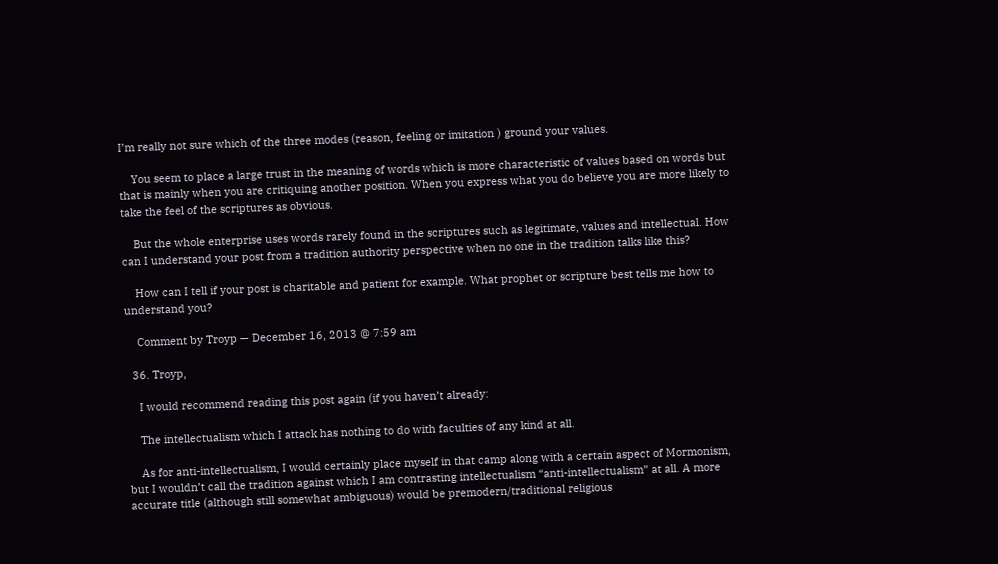I’m really not sure which of the three modes (reason, feeling or imitation ) ground your values.

    You seem to place a large trust in the meaning of words which is more characteristic of values based on words but that is mainly when you are critiquing another position. When you express what you do believe you are more likely to take the feel of the scriptures as obvious.

    But the whole enterprise uses words rarely found in the scriptures such as legitimate, values and intellectual. How can I understand your post from a tradition authority perspective when no one in the tradition talks like this?

    How can I tell if your post is charitable and patient for example. What prophet or scripture best tells me how to understand you?

    Comment by Troyp — December 16, 2013 @ 7:59 am

  36. Troyp,

    I would recommend reading this post again (if you haven’t already:

    The intellectualism which I attack has nothing to do with faculties of any kind at all.

    As for anti-intellectualism, I would certainly place myself in that camp along with a certain aspect of Mormonism, but I wouldn’t call the tradition against which I am contrasting intellectualism “anti-intellectualism” at all. A more accurate title (although still somewhat ambiguous) would be premodern/traditional religious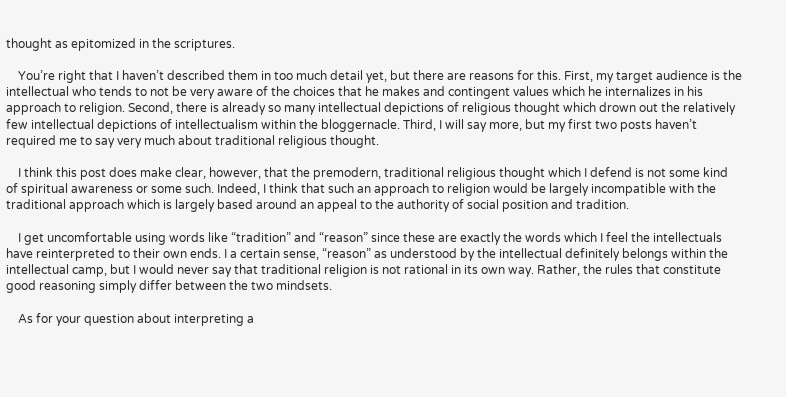thought as epitomized in the scriptures.

    You’re right that I haven’t described them in too much detail yet, but there are reasons for this. First, my target audience is the intellectual who tends to not be very aware of the choices that he makes and contingent values which he internalizes in his approach to religion. Second, there is already so many intellectual depictions of religious thought which drown out the relatively few intellectual depictions of intellectualism within the bloggernacle. Third, I will say more, but my first two posts haven’t required me to say very much about traditional religious thought.

    I think this post does make clear, however, that the premodern, traditional religious thought which I defend is not some kind of spiritual awareness or some such. Indeed, I think that such an approach to religion would be largely incompatible with the traditional approach which is largely based around an appeal to the authority of social position and tradition.

    I get uncomfortable using words like “tradition” and “reason” since these are exactly the words which I feel the intellectuals have reinterpreted to their own ends. I a certain sense, “reason” as understood by the intellectual definitely belongs within the intellectual camp, but I would never say that traditional religion is not rational in its own way. Rather, the rules that constitute good reasoning simply differ between the two mindsets.

    As for your question about interpreting a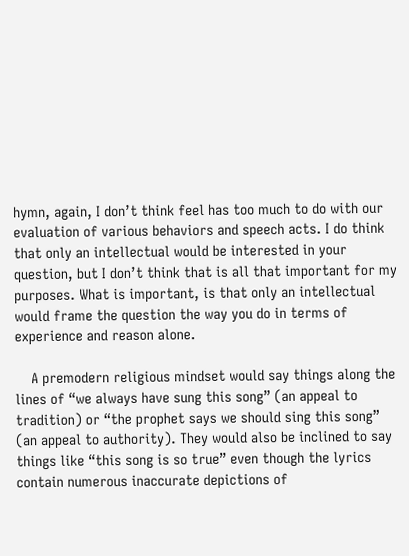hymn, again, I don’t think feel has too much to do with our evaluation of various behaviors and speech acts. I do think that only an intellectual would be interested in your question, but I don’t think that is all that important for my purposes. What is important, is that only an intellectual would frame the question the way you do in terms of experience and reason alone.

    A premodern religious mindset would say things along the lines of “we always have sung this song” (an appeal to tradition) or “the prophet says we should sing this song” (an appeal to authority). They would also be inclined to say things like “this song is so true” even though the lyrics contain numerous inaccurate depictions of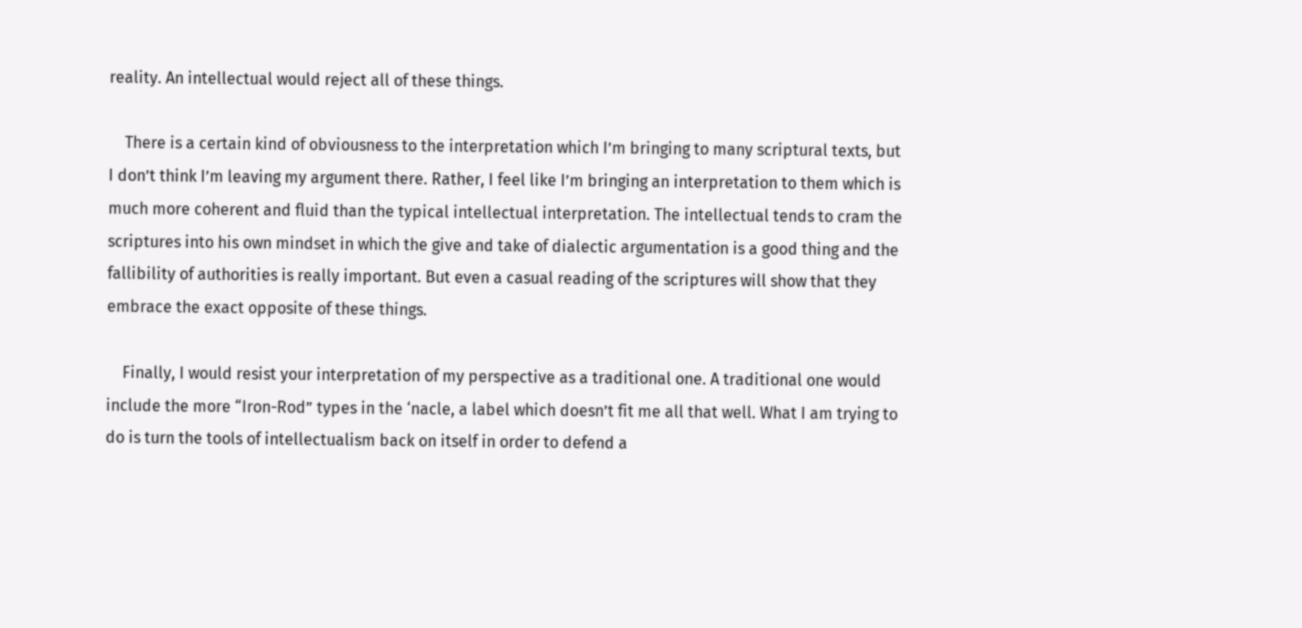reality. An intellectual would reject all of these things.

    There is a certain kind of obviousness to the interpretation which I’m bringing to many scriptural texts, but I don’t think I’m leaving my argument there. Rather, I feel like I’m bringing an interpretation to them which is much more coherent and fluid than the typical intellectual interpretation. The intellectual tends to cram the scriptures into his own mindset in which the give and take of dialectic argumentation is a good thing and the fallibility of authorities is really important. But even a casual reading of the scriptures will show that they embrace the exact opposite of these things.

    Finally, I would resist your interpretation of my perspective as a traditional one. A traditional one would include the more “Iron-Rod” types in the ‘nacle, a label which doesn’t fit me all that well. What I am trying to do is turn the tools of intellectualism back on itself in order to defend a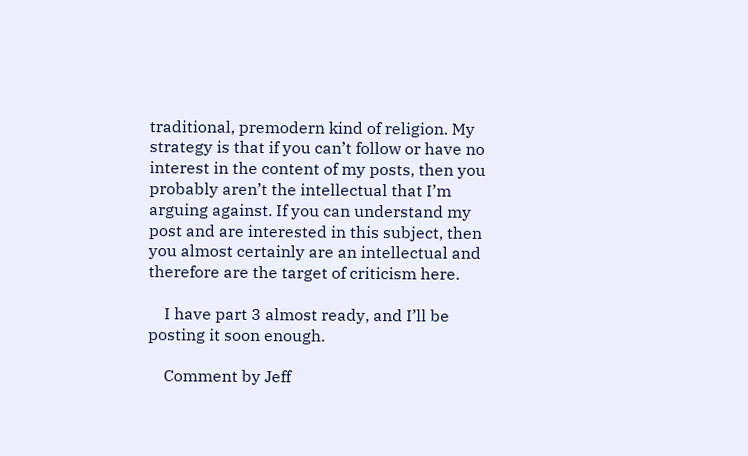traditional, premodern kind of religion. My strategy is that if you can’t follow or have no interest in the content of my posts, then you probably aren’t the intellectual that I’m arguing against. If you can understand my post and are interested in this subject, then you almost certainly are an intellectual and therefore are the target of criticism here.

    I have part 3 almost ready, and I’ll be posting it soon enough.

    Comment by Jeff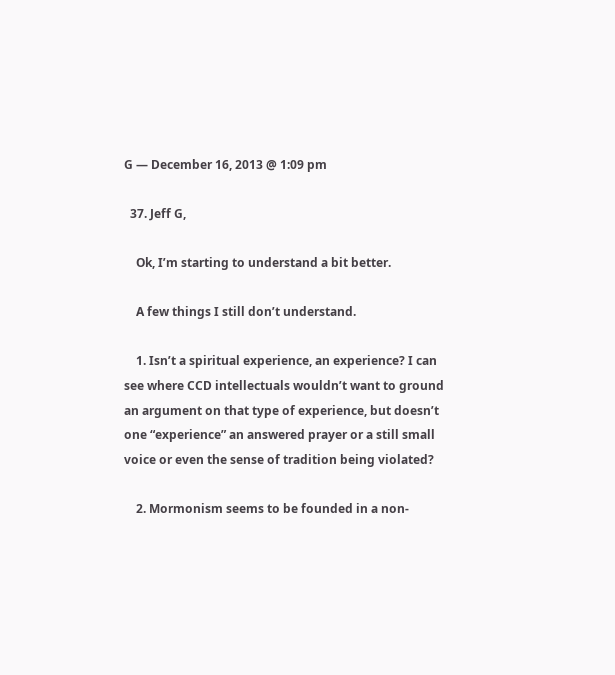G — December 16, 2013 @ 1:09 pm

  37. Jeff G,

    Ok, I’m starting to understand a bit better.

    A few things I still don’t understand.

    1. Isn’t a spiritual experience, an experience? I can see where CCD intellectuals wouldn’t want to ground an argument on that type of experience, but doesn’t one “experience” an answered prayer or a still small voice or even the sense of tradition being violated?

    2. Mormonism seems to be founded in a non-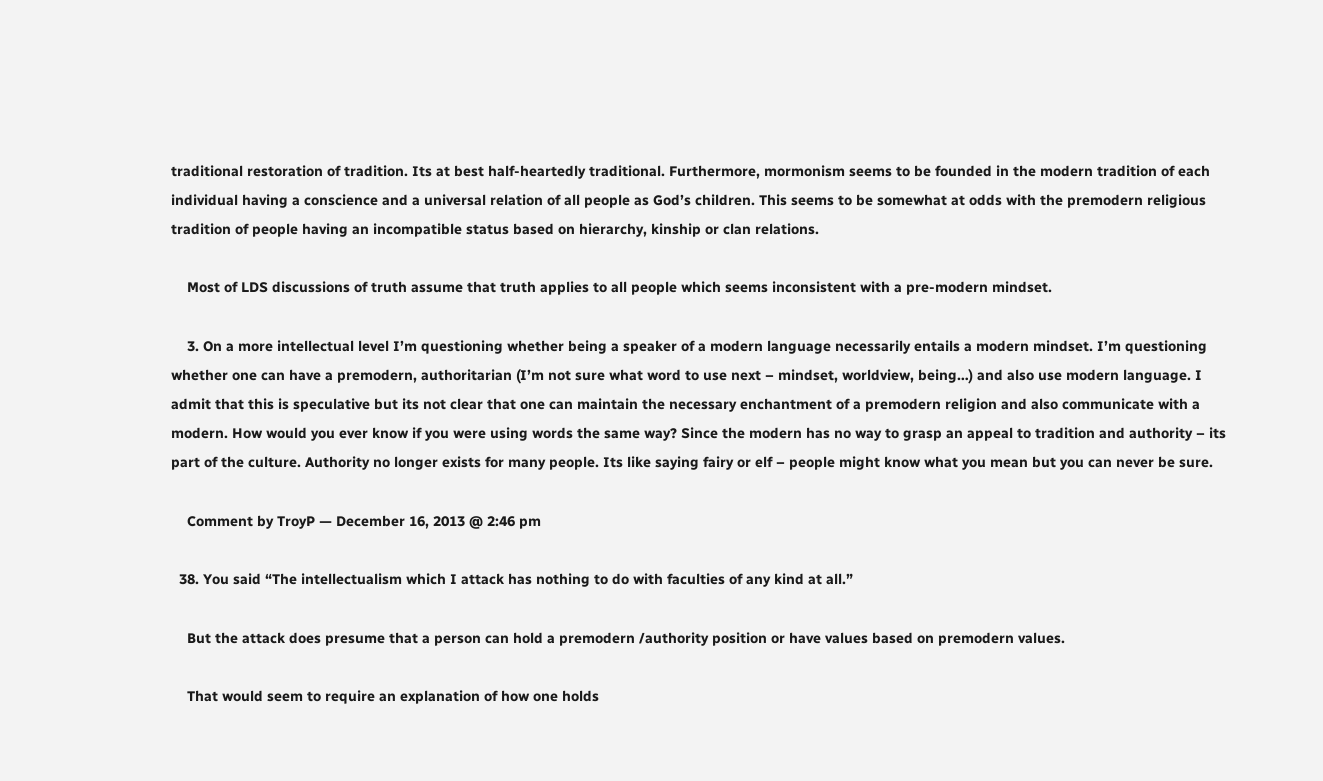traditional restoration of tradition. Its at best half-heartedly traditional. Furthermore, mormonism seems to be founded in the modern tradition of each individual having a conscience and a universal relation of all people as God’s children. This seems to be somewhat at odds with the premodern religious tradition of people having an incompatible status based on hierarchy, kinship or clan relations.

    Most of LDS discussions of truth assume that truth applies to all people which seems inconsistent with a pre-modern mindset.

    3. On a more intellectual level I’m questioning whether being a speaker of a modern language necessarily entails a modern mindset. I’m questioning whether one can have a premodern, authoritarian (I’m not sure what word to use next – mindset, worldview, being…) and also use modern language. I admit that this is speculative but its not clear that one can maintain the necessary enchantment of a premodern religion and also communicate with a modern. How would you ever know if you were using words the same way? Since the modern has no way to grasp an appeal to tradition and authority – its part of the culture. Authority no longer exists for many people. Its like saying fairy or elf – people might know what you mean but you can never be sure.

    Comment by TroyP — December 16, 2013 @ 2:46 pm

  38. You said “The intellectualism which I attack has nothing to do with faculties of any kind at all.”

    But the attack does presume that a person can hold a premodern /authority position or have values based on premodern values.

    That would seem to require an explanation of how one holds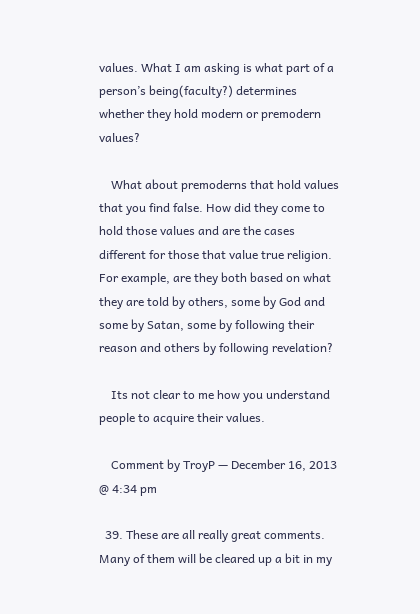values. What I am asking is what part of a person’s being(faculty?) determines whether they hold modern or premodern values?

    What about premoderns that hold values that you find false. How did they come to hold those values and are the cases different for those that value true religion. For example, are they both based on what they are told by others, some by God and some by Satan, some by following their reason and others by following revelation?

    Its not clear to me how you understand people to acquire their values.

    Comment by TroyP — December 16, 2013 @ 4:34 pm

  39. These are all really great comments. Many of them will be cleared up a bit in my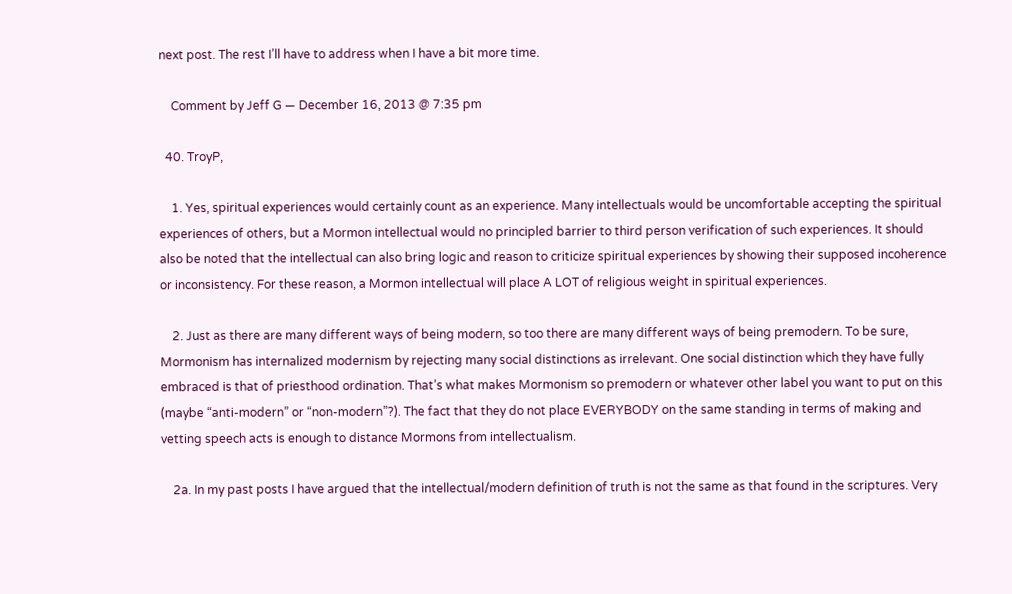next post. The rest I’ll have to address when I have a bit more time.

    Comment by Jeff G — December 16, 2013 @ 7:35 pm

  40. TroyP,

    1. Yes, spiritual experiences would certainly count as an experience. Many intellectuals would be uncomfortable accepting the spiritual experiences of others, but a Mormon intellectual would no principled barrier to third person verification of such experiences. It should also be noted that the intellectual can also bring logic and reason to criticize spiritual experiences by showing their supposed incoherence or inconsistency. For these reason, a Mormon intellectual will place A LOT of religious weight in spiritual experiences.

    2. Just as there are many different ways of being modern, so too there are many different ways of being premodern. To be sure, Mormonism has internalized modernism by rejecting many social distinctions as irrelevant. One social distinction which they have fully embraced is that of priesthood ordination. That’s what makes Mormonism so premodern or whatever other label you want to put on this (maybe “anti-modern” or “non-modern”?). The fact that they do not place EVERYBODY on the same standing in terms of making and vetting speech acts is enough to distance Mormons from intellectualism.

    2a. In my past posts I have argued that the intellectual/modern definition of truth is not the same as that found in the scriptures. Very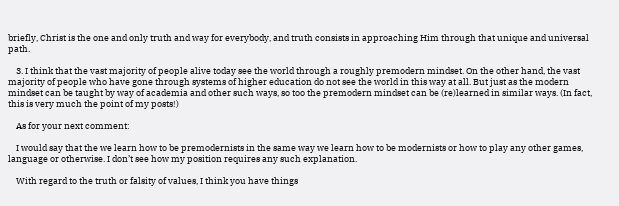briefly, Christ is the one and only truth and way for everybody, and truth consists in approaching Him through that unique and universal path.

    3. I think that the vast majority of people alive today see the world through a roughly premodern mindset. On the other hand, the vast majority of people who have gone through systems of higher education do not see the world in this way at all. But just as the modern mindset can be taught by way of academia and other such ways, so too the premodern mindset can be (re)learned in similar ways. (In fact, this is very much the point of my posts!)

    As for your next comment:

    I would say that the we learn how to be premodernists in the same way we learn how to be modernists or how to play any other games, language or otherwise. I don’t see how my position requires any such explanation.

    With regard to the truth or falsity of values, I think you have things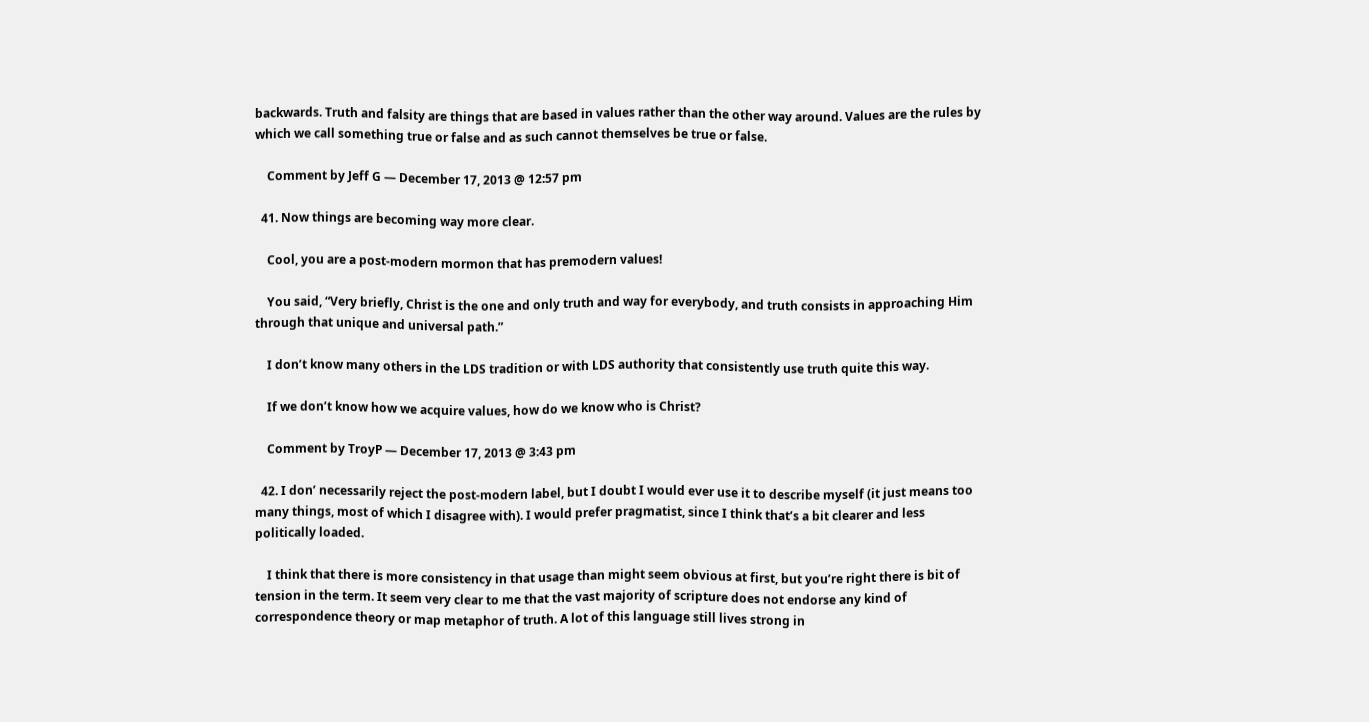backwards. Truth and falsity are things that are based in values rather than the other way around. Values are the rules by which we call something true or false and as such cannot themselves be true or false.

    Comment by Jeff G — December 17, 2013 @ 12:57 pm

  41. Now things are becoming way more clear.

    Cool, you are a post-modern mormon that has premodern values!

    You said, “Very briefly, Christ is the one and only truth and way for everybody, and truth consists in approaching Him through that unique and universal path.”

    I don’t know many others in the LDS tradition or with LDS authority that consistently use truth quite this way.

    If we don’t know how we acquire values, how do we know who is Christ?

    Comment by TroyP — December 17, 2013 @ 3:43 pm

  42. I don’ necessarily reject the post-modern label, but I doubt I would ever use it to describe myself (it just means too many things, most of which I disagree with). I would prefer pragmatist, since I think that’s a bit clearer and less politically loaded.

    I think that there is more consistency in that usage than might seem obvious at first, but you’re right there is bit of tension in the term. It seem very clear to me that the vast majority of scripture does not endorse any kind of correspondence theory or map metaphor of truth. A lot of this language still lives strong in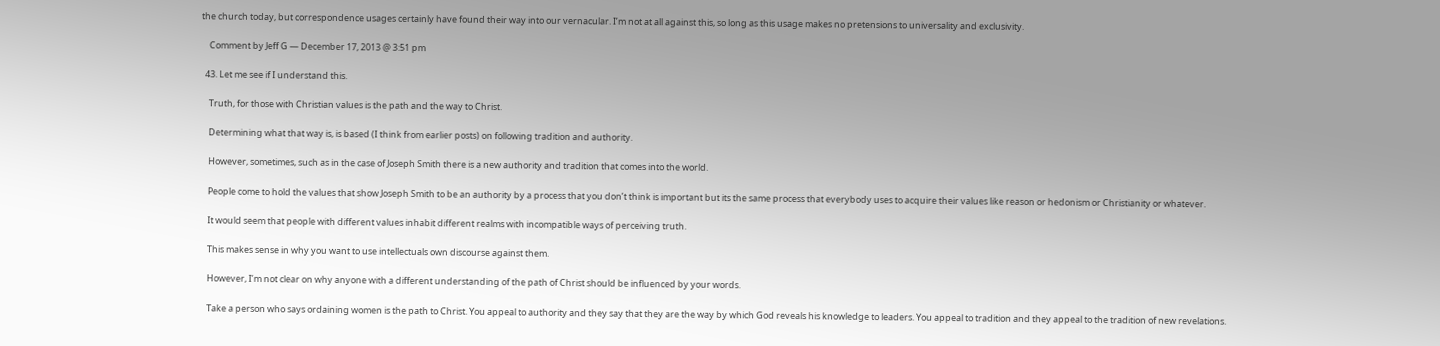the church today, but correspondence usages certainly have found their way into our vernacular. I’m not at all against this, so long as this usage makes no pretensions to universality and exclusivity.

    Comment by Jeff G — December 17, 2013 @ 3:51 pm

  43. Let me see if I understand this.

    Truth, for those with Christian values is the path and the way to Christ.

    Determining what that way is, is based (I think from earlier posts) on following tradition and authority.

    However, sometimes, such as in the case of Joseph Smith there is a new authority and tradition that comes into the world.

    People come to hold the values that show Joseph Smith to be an authority by a process that you don’t think is important but its the same process that everybody uses to acquire their values like reason or hedonism or Christianity or whatever.

    It would seem that people with different values inhabit different realms with incompatible ways of perceiving truth.

    This makes sense in why you want to use intellectuals own discourse against them.

    However, I’m not clear on why anyone with a different understanding of the path of Christ should be influenced by your words.

    Take a person who says ordaining women is the path to Christ. You appeal to authority and they say that they are the way by which God reveals his knowledge to leaders. You appeal to tradition and they appeal to the tradition of new revelations.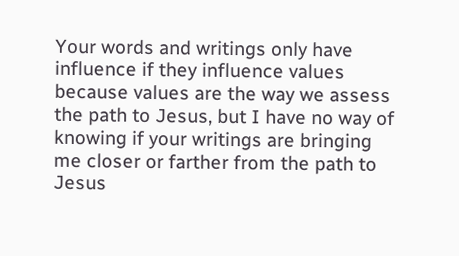Your words and writings only have influence if they influence values because values are the way we assess the path to Jesus, but I have no way of knowing if your writings are bringing me closer or farther from the path to Jesus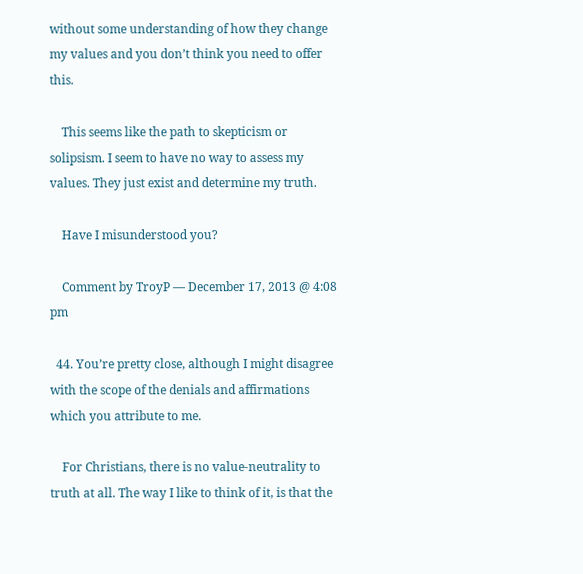without some understanding of how they change my values and you don’t think you need to offer this.

    This seems like the path to skepticism or solipsism. I seem to have no way to assess my values. They just exist and determine my truth.

    Have I misunderstood you?

    Comment by TroyP — December 17, 2013 @ 4:08 pm

  44. You’re pretty close, although I might disagree with the scope of the denials and affirmations which you attribute to me.

    For Christians, there is no value-neutrality to truth at all. The way I like to think of it, is that the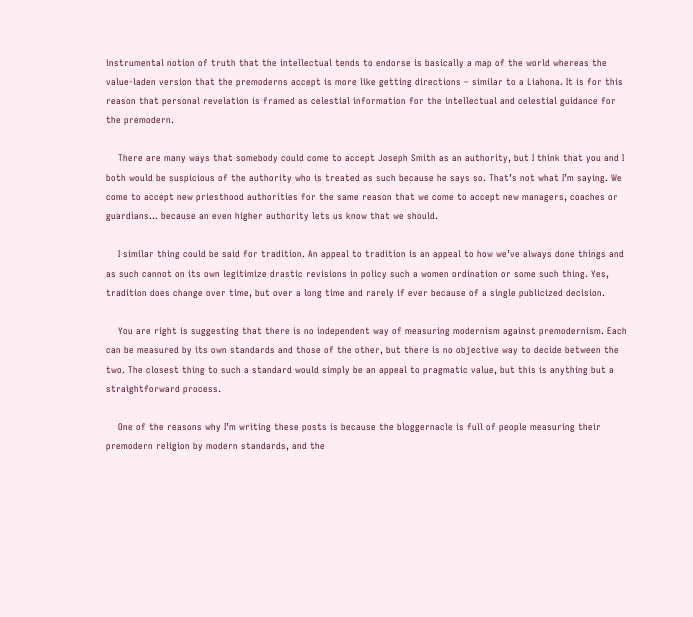instrumental notion of truth that the intellectual tends to endorse is basically a map of the world whereas the value-laden version that the premoderns accept is more like getting directions – similar to a Liahona. It is for this reason that personal revelation is framed as celestial information for the intellectual and celestial guidance for the premodern.

    There are many ways that somebody could come to accept Joseph Smith as an authority, but I think that you and I both would be suspicious of the authority who is treated as such because he says so. That’s not what I’m saying. We come to accept new priesthood authorities for the same reason that we come to accept new managers, coaches or guardians… because an even higher authority lets us know that we should.

    I similar thing could be said for tradition. An appeal to tradition is an appeal to how we’ve always done things and as such cannot on its own legitimize drastic revisions in policy such a women ordination or some such thing. Yes, tradition does change over time, but over a long time and rarely if ever because of a single publicized decision.

    You are right is suggesting that there is no independent way of measuring modernism against premodernism. Each can be measured by its own standards and those of the other, but there is no objective way to decide between the two. The closest thing to such a standard would simply be an appeal to pragmatic value, but this is anything but a straightforward process.

    One of the reasons why I’m writing these posts is because the bloggernacle is full of people measuring their premodern religion by modern standards, and the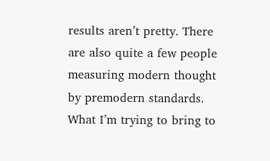results aren’t pretty. There are also quite a few people measuring modern thought by premodern standards. What I’m trying to bring to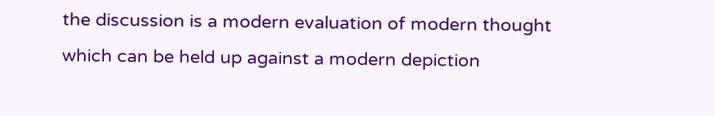the discussion is a modern evaluation of modern thought which can be held up against a modern depiction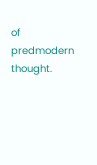of predmodern thought.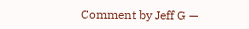Comment by Jeff G —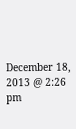December 18, 2013 @ 2:26 pm